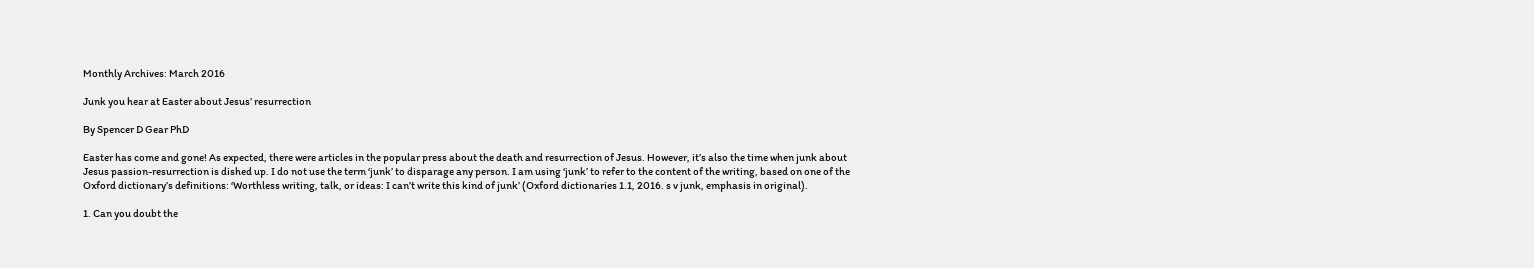Monthly Archives: March 2016

Junk you hear at Easter about Jesus’ resurrection

By Spencer D Gear PhD

Easter has come and gone! As expected, there were articles in the popular press about the death and resurrection of Jesus. However, it’s also the time when junk about Jesus passion-resurrection is dished up. I do not use the term ‘junk’ to disparage any person. I am using ‘junk’ to refer to the content of the writing, based on one of the Oxford dictionary’s definitions: ‘Worthless writing, talk, or ideas: I can’t write this kind of junk’ (Oxford dictionaries 1.1, 2016. s v junk, emphasis in original).

1. Can you doubt the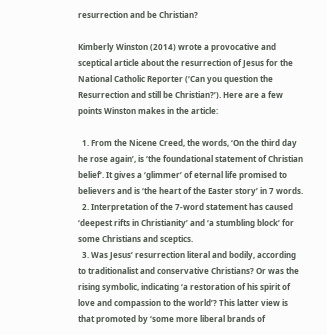resurrection and be Christian?

Kimberly Winston (2014) wrote a provocative and sceptical article about the resurrection of Jesus for the National Catholic Reporter (‘Can you question the Resurrection and still be Christian?’). Here are a few points Winston makes in the article:

  1. From the Nicene Creed, the words, ‘On the third day he rose again’, is ‘the foundational statement of Christian belief’. It gives a ‘glimmer’ of eternal life promised to believers and is ‘the heart of the Easter story’ in 7 words.
  2. Interpretation of the 7-word statement has caused ‘deepest rifts in Christianity’ and ‘a stumbling block’ for some Christians and sceptics.
  3. Was Jesus’ resurrection literal and bodily, according to traditionalist and conservative Christians? Or was the rising symbolic, indicating ‘a restoration of his spirit of love and compassion to the world’? This latter view is that promoted by ‘some more liberal brands of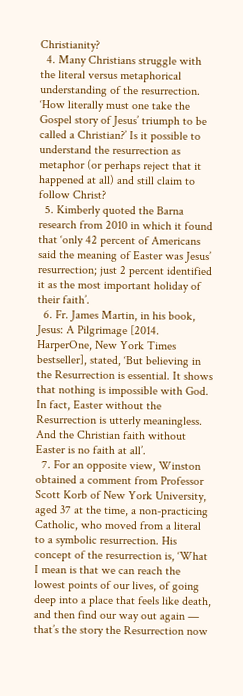Christianity?
  4. Many Christians struggle with the literal versus metaphorical understanding of the resurrection. ‘How literally must one take the Gospel story of Jesus’ triumph to be called a Christian?’ Is it possible to understand the resurrection as metaphor (or perhaps reject that it happened at all) and still claim to follow Christ?
  5. Kimberly quoted the Barna research from 2010 in which it found that ‘only 42 percent of Americans said the meaning of Easter was Jesus’ resurrection; just 2 percent identified it as the most important holiday of their faith’.
  6. Fr. James Martin, in his book, Jesus: A Pilgrimage [2014. HarperOne, New York Times bestseller], stated, ‘But believing in the Resurrection is essential. It shows that nothing is impossible with God. In fact, Easter without the Resurrection is utterly meaningless. And the Christian faith without Easter is no faith at all’.
  7. For an opposite view, Winston obtained a comment from Professor Scott Korb of New York University, aged 37 at the time, a non-practicing Catholic, who moved from a literal to a symbolic resurrection. His concept of the resurrection is, ‘What I mean is that we can reach the lowest points of our lives, of going deep into a place that feels like death, and then find our way out again — that’s the story the Resurrection now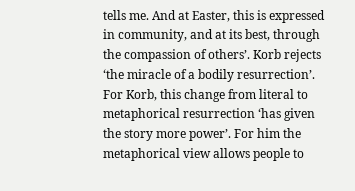tells me. And at Easter, this is expressed in community, and at its best, through the compassion of others’. Korb rejects ‘the miracle of a bodily resurrection’. For Korb, this change from literal to metaphorical resurrection ‘has given the story more power’. For him the metaphorical view allows people to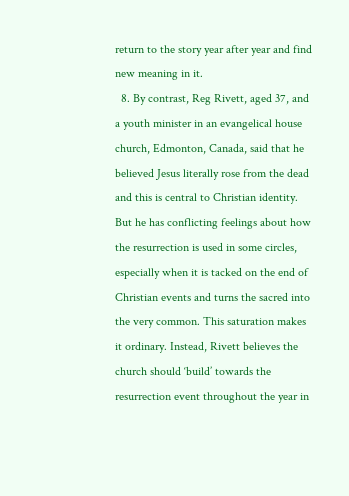return to the story year after year and find new meaning in it.
  8. By contrast, Reg Rivett, aged 37, and a youth minister in an evangelical house church, Edmonton, Canada, said that he believed Jesus literally rose from the dead and this is central to Christian identity. But he has conflicting feelings about how the resurrection is used in some circles, especially when it is tacked on the end of Christian events and turns the sacred into the very common. This saturation makes it ordinary. Instead, Rivett believes the church should ‘build’ towards the resurrection event throughout the year in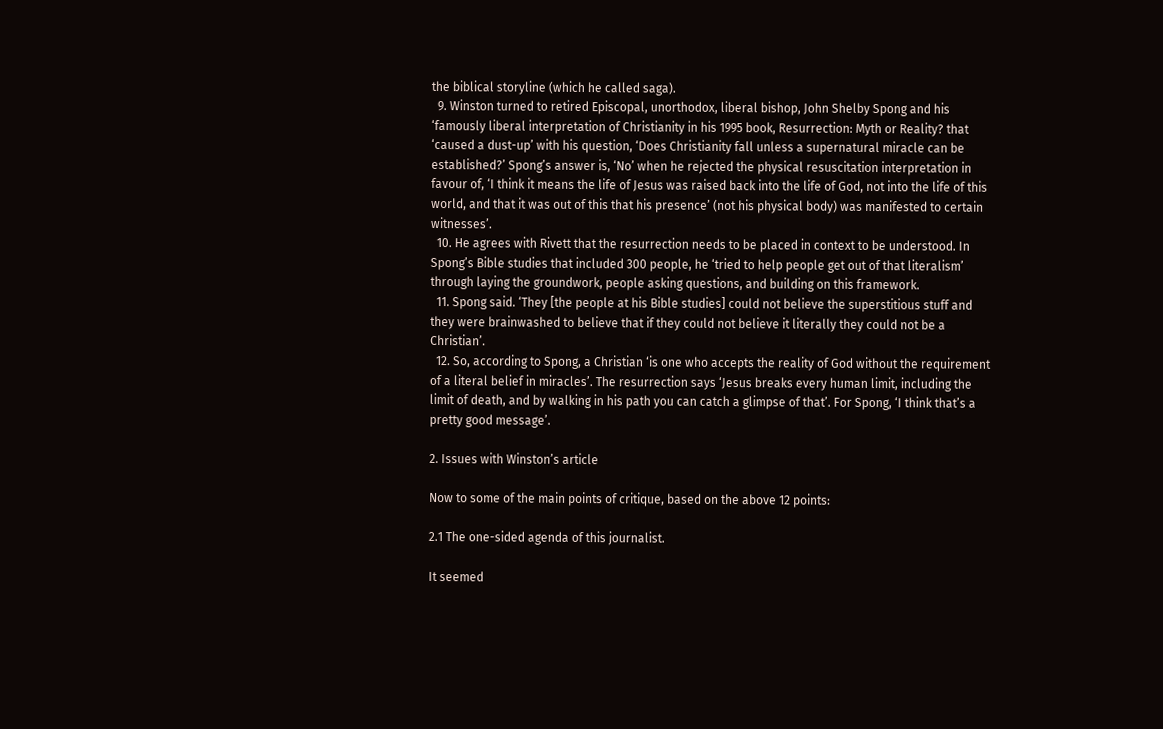the biblical storyline (which he called saga).
  9. Winston turned to retired Episcopal, unorthodox, liberal bishop, John Shelby Spong and his ‘famously liberal interpretation of Christianity in his 1995 book, Resurrection: Myth or Reality? that ‘caused a dust-up’ with his question, ‘Does Christianity fall unless a supernatural miracle can be established?’ Spong’s answer is, ‘No’ when he rejected the physical resuscitation interpretation in favour of, ‘I think it means the life of Jesus was raised back into the life of God, not into the life of this world, and that it was out of this that his presence’ (not his physical body) was manifested to certain witnesses’.
  10. He agrees with Rivett that the resurrection needs to be placed in context to be understood. In Spong’s Bible studies that included 300 people, he ‘tried to help people get out of that literalism’ through laying the groundwork, people asking questions, and building on this framework.
  11. Spong said. ‘They [the people at his Bible studies] could not believe the superstitious stuff and they were brainwashed to believe that if they could not believe it literally they could not be a Christian’.
  12. So, according to Spong, a Christian ‘is one who accepts the reality of God without the requirement of a literal belief in miracles’. The resurrection says ‘Jesus breaks every human limit, including the limit of death, and by walking in his path you can catch a glimpse of that’. For Spong, ‘I think that’s a pretty good message’.

2. Issues with Winston’s article

Now to some of the main points of critique, based on the above 12 points:

2.1 The one-sided agenda of this journalist.

It seemed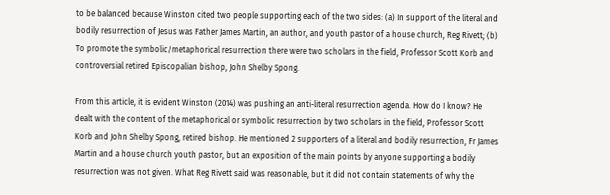to be balanced because Winston cited two people supporting each of the two sides: (a) In support of the literal and bodily resurrection of Jesus was Father James Martin, an author, and youth pastor of a house church, Reg Rivett; (b) To promote the symbolic/metaphorical resurrection there were two scholars in the field, Professor Scott Korb and controversial retired Episcopalian bishop, John Shelby Spong.

From this article, it is evident Winston (2014) was pushing an anti-literal resurrection agenda. How do I know? He dealt with the content of the metaphorical or symbolic resurrection by two scholars in the field, Professor Scott Korb and John Shelby Spong, retired bishop. He mentioned 2 supporters of a literal and bodily resurrection, Fr James Martin and a house church youth pastor, but an exposition of the main points by anyone supporting a bodily resurrection was not given. What Reg Rivett said was reasonable, but it did not contain statements of why the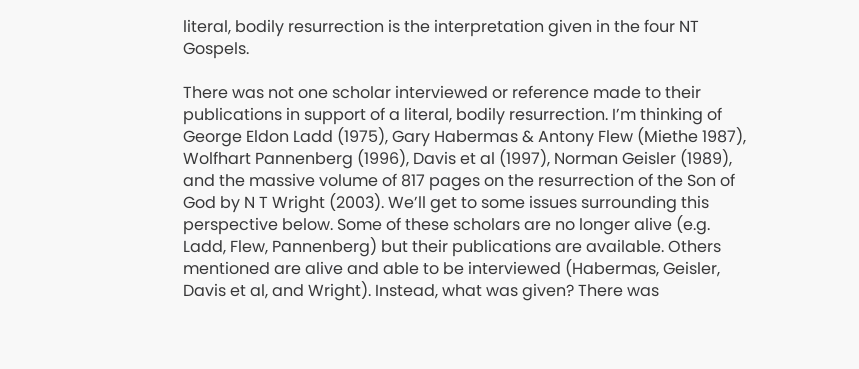literal, bodily resurrection is the interpretation given in the four NT Gospels.

There was not one scholar interviewed or reference made to their publications in support of a literal, bodily resurrection. I’m thinking of George Eldon Ladd (1975), Gary Habermas & Antony Flew (Miethe 1987), Wolfhart Pannenberg (1996), Davis et al (1997), Norman Geisler (1989), and the massive volume of 817 pages on the resurrection of the Son of God by N T Wright (2003). We’ll get to some issues surrounding this perspective below. Some of these scholars are no longer alive (e.g. Ladd, Flew, Pannenberg) but their publications are available. Others mentioned are alive and able to be interviewed (Habermas, Geisler, Davis et al, and Wright). Instead, what was given? There was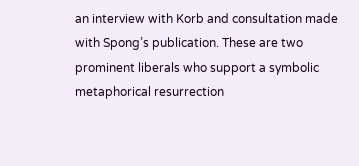an interview with Korb and consultation made with Spong’s publication. These are two prominent liberals who support a symbolic metaphorical resurrection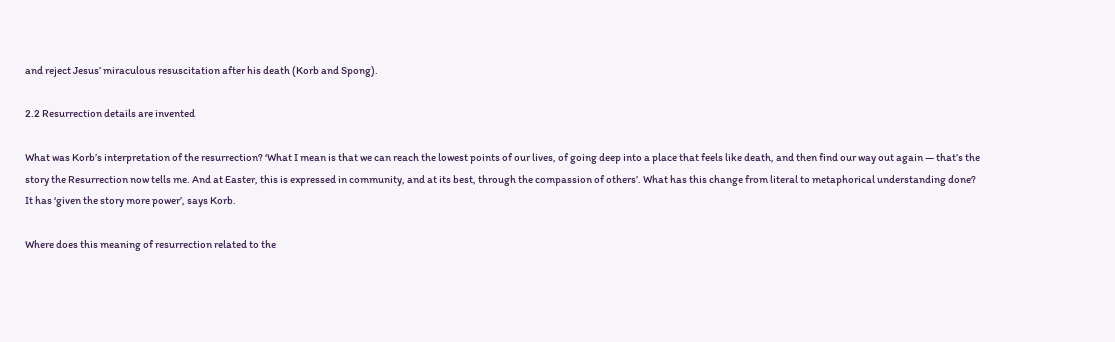and reject Jesus’ miraculous resuscitation after his death (Korb and Spong).

2.2 Resurrection details are invented

What was Korb’s interpretation of the resurrection? ‘What I mean is that we can reach the lowest points of our lives, of going deep into a place that feels like death, and then find our way out again — that’s the story the Resurrection now tells me. And at Easter, this is expressed in community, and at its best, through the compassion of others’. What has this change from literal to metaphorical understanding done? It has ‘given the story more power’, says Korb.

Where does this meaning of resurrection related to the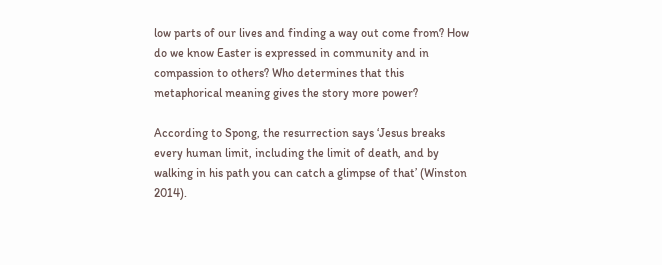low parts of our lives and finding a way out come from? How do we know Easter is expressed in community and in compassion to others? Who determines that this metaphorical meaning gives the story more power?

According to Spong, the resurrection says ‘Jesus breaks every human limit, including the limit of death, and by walking in his path you can catch a glimpse of that’ (Winston 2014).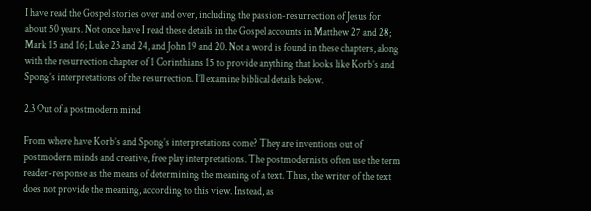I have read the Gospel stories over and over, including the passion-resurrection of Jesus for about 50 years. Not once have I read these details in the Gospel accounts in Matthew 27 and 28; Mark 15 and 16; Luke 23 and 24, and John 19 and 20. Not a word is found in these chapters, along with the resurrection chapter of 1 Corinthians 15 to provide anything that looks like Korb’s and Spong’s interpretations of the resurrection. I’ll examine biblical details below.

2.3 Out of a postmodern mind

From where have Korb’s and Spong’s interpretations come? They are inventions out of postmodern minds and creative, free play interpretations. The postmodernists often use the term reader-response as the means of determining the meaning of a text. Thus, the writer of the text does not provide the meaning, according to this view. Instead, as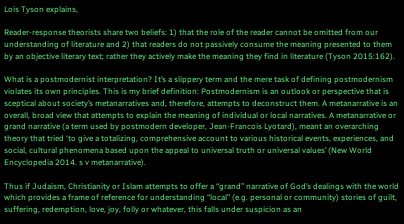Lois Tyson explains,

Reader-response theorists share two beliefs: 1) that the role of the reader cannot be omitted from our understanding of literature and 2) that readers do not passively consume the meaning presented to them by an objective literary text; rather they actively make the meaning they find in literature (Tyson 2015:162).

What is a postmodernist interpretation? It’s a slippery term and the mere task of defining postmodernism violates its own principles. This is my brief definition: Postmodernism is an outlook or perspective that is sceptical about society’s metanarratives and, therefore, attempts to deconstruct them. A metanarrative is an overall, broad view that attempts to explain the meaning of individual or local narratives. A metanarrative or grand narrative (a term used by postmodern developer, Jean-Francois Lyotard), meant an overarching theory that tried ‘to give a totalizing, comprehensive account to various historical events, experiences, and social, cultural phenomena based upon the appeal to universal truth or universal values’ (New World Encyclopedia 2014. s v metanarrative).

Thus if Judaism, Christianity or Islam attempts to offer a “grand” narrative of God’s dealings with the world which provides a frame of reference for understanding “local” (e.g. personal or community) stories of guilt, suffering, redemption, love, joy, folly or whatever, this falls under suspicion as an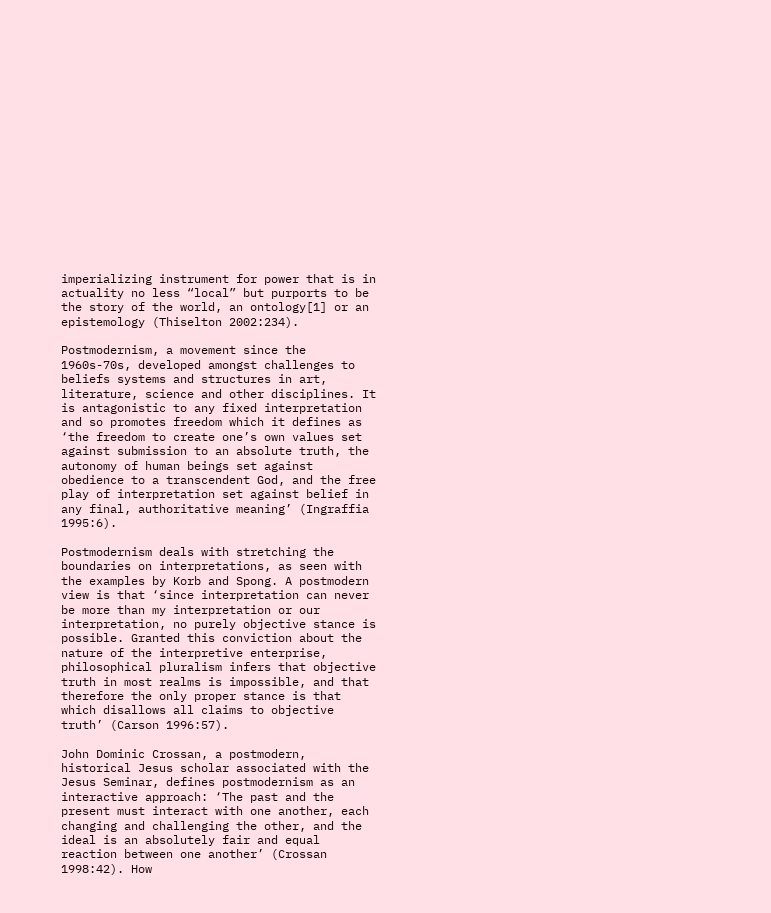imperializing instrument for power that is in actuality no less “local” but purports to be the story of the world, an ontology[1] or an epistemology (Thiselton 2002:234).

Postmodernism, a movement since the 1960s-70s, developed amongst challenges to beliefs systems and structures in art, literature, science and other disciplines. It is antagonistic to any fixed interpretation and so promotes freedom which it defines as ‘the freedom to create one’s own values set against submission to an absolute truth, the autonomy of human beings set against obedience to a transcendent God, and the free play of interpretation set against belief in any final, authoritative meaning’ (Ingraffia 1995:6).

Postmodernism deals with stretching the boundaries on interpretations, as seen with the examples by Korb and Spong. A postmodern view is that ‘since interpretation can never be more than my interpretation or our interpretation, no purely objective stance is possible. Granted this conviction about the nature of the interpretive enterprise, philosophical pluralism infers that objective truth in most realms is impossible, and that therefore the only proper stance is that which disallows all claims to objective truth’ (Carson 1996:57).

John Dominic Crossan, a postmodern, historical Jesus scholar associated with the Jesus Seminar, defines postmodernism as an interactive approach: ‘The past and the present must interact with one another, each changing and challenging the other, and the ideal is an absolutely fair and equal reaction between one another’ (Crossan 1998:42). How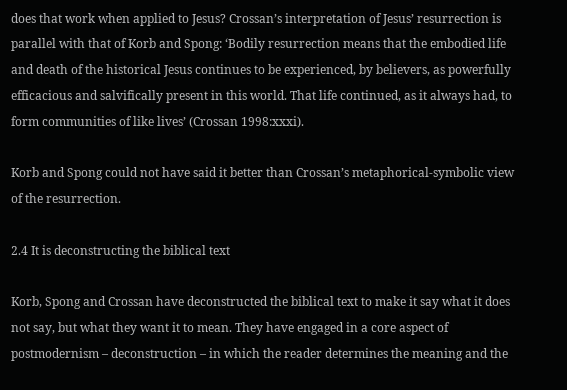does that work when applied to Jesus? Crossan’s interpretation of Jesus’ resurrection is parallel with that of Korb and Spong: ‘Bodily resurrection means that the embodied life and death of the historical Jesus continues to be experienced, by believers, as powerfully efficacious and salvifically present in this world. That life continued, as it always had, to form communities of like lives’ (Crossan 1998:xxxi).

Korb and Spong could not have said it better than Crossan’s metaphorical-symbolic view of the resurrection.

2.4 It is deconstructing the biblical text

Korb, Spong and Crossan have deconstructed the biblical text to make it say what it does not say, but what they want it to mean. They have engaged in a core aspect of postmodernism – deconstruction – in which the reader determines the meaning and the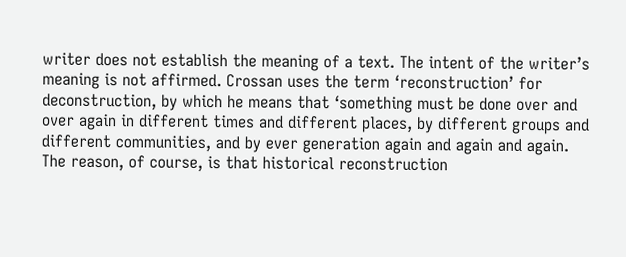writer does not establish the meaning of a text. The intent of the writer’s meaning is not affirmed. Crossan uses the term ‘reconstruction’ for deconstruction, by which he means that ‘something must be done over and over again in different times and different places, by different groups and different communities, and by ever generation again and again and again. The reason, of course, is that historical reconstruction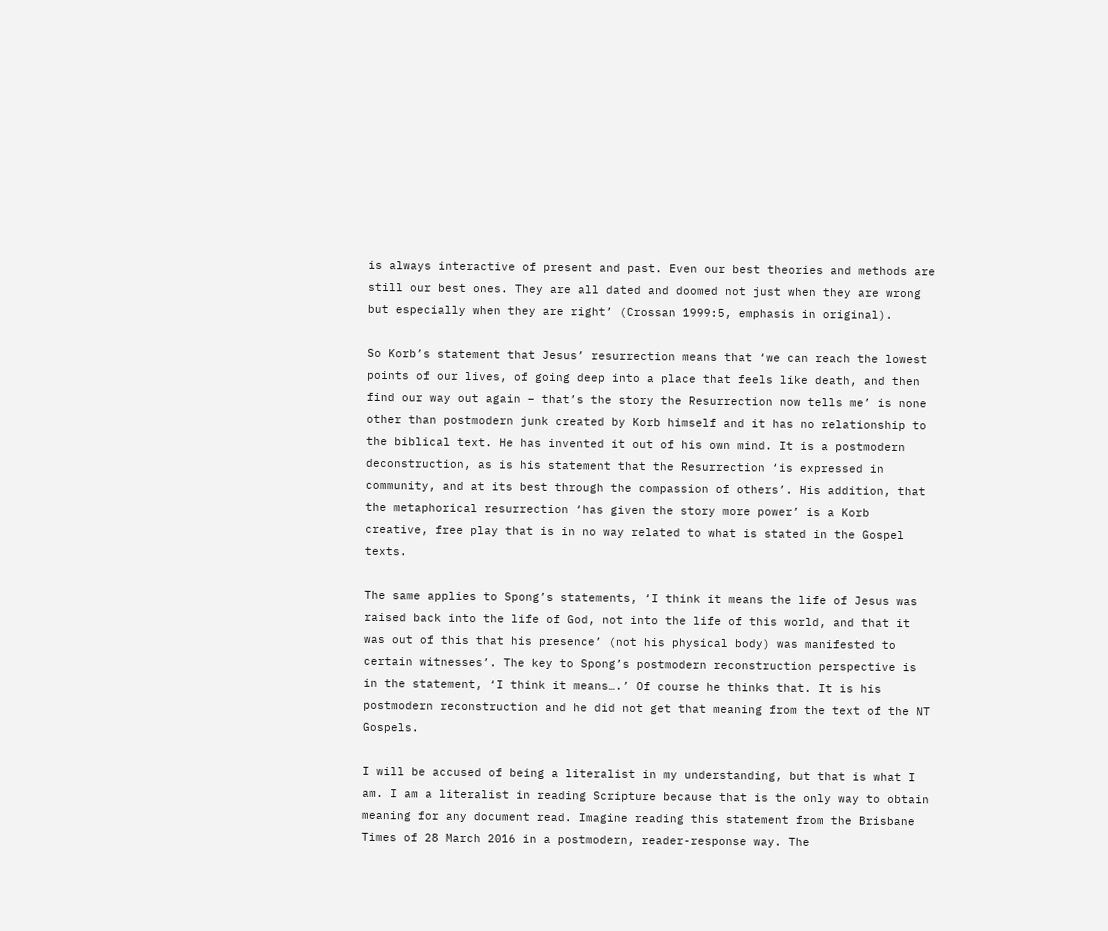is always interactive of present and past. Even our best theories and methods are still our best ones. They are all dated and doomed not just when they are wrong but especially when they are right’ (Crossan 1999:5, emphasis in original).

So Korb’s statement that Jesus’ resurrection means that ‘we can reach the lowest points of our lives, of going deep into a place that feels like death, and then find our way out again – that’s the story the Resurrection now tells me’ is none other than postmodern junk created by Korb himself and it has no relationship to the biblical text. He has invented it out of his own mind. It is a postmodern deconstruction, as is his statement that the Resurrection ‘is expressed in community, and at its best through the compassion of others’. His addition, that the metaphorical resurrection ‘has given the story more power’ is a Korb creative, free play that is in no way related to what is stated in the Gospel texts.

The same applies to Spong’s statements, ‘I think it means the life of Jesus was raised back into the life of God, not into the life of this world, and that it was out of this that his presence’ (not his physical body) was manifested to certain witnesses’. The key to Spong’s postmodern reconstruction perspective is in the statement, ‘I think it means….’ Of course he thinks that. It is his postmodern reconstruction and he did not get that meaning from the text of the NT Gospels.

I will be accused of being a literalist in my understanding, but that is what I am. I am a literalist in reading Scripture because that is the only way to obtain meaning for any document read. Imagine reading this statement from the Brisbane Times of 28 March 2016 in a postmodern, reader-response way. The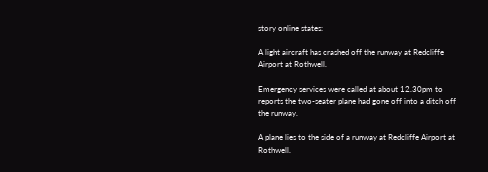story online states:

A light aircraft has crashed off the runway at Redcliffe Airport at Rothwell.

Emergency services were called at about 12.30pm to reports the two-seater plane had gone off into a ditch off the runway.

A plane lies to the side of a runway at Redcliffe Airport at Rothwell.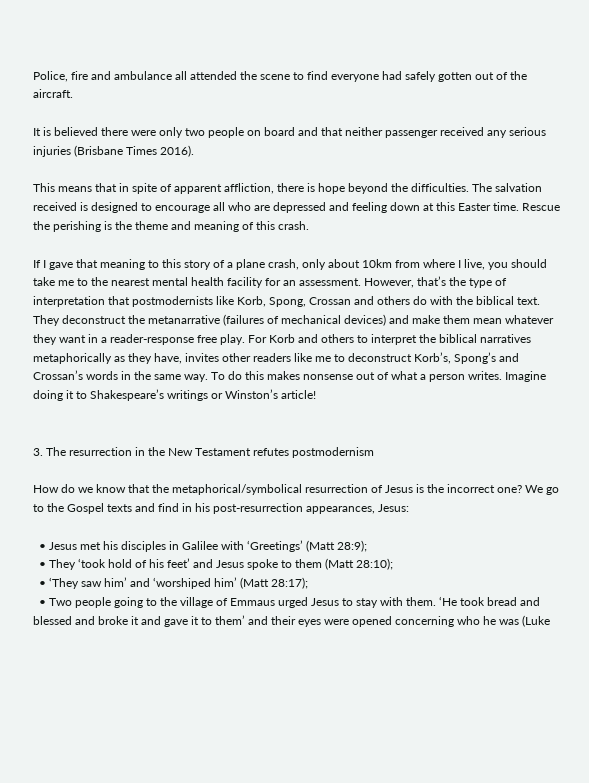Police, fire and ambulance all attended the scene to find everyone had safely gotten out of the aircraft.

It is believed there were only two people on board and that neither passenger received any serious injuries (Brisbane Times 2016).

This means that in spite of apparent affliction, there is hope beyond the difficulties. The salvation received is designed to encourage all who are depressed and feeling down at this Easter time. Rescue the perishing is the theme and meaning of this crash.

If I gave that meaning to this story of a plane crash, only about 10km from where I live, you should take me to the nearest mental health facility for an assessment. However, that’s the type of interpretation that postmodernists like Korb, Spong, Crossan and others do with the biblical text. They deconstruct the metanarrative (failures of mechanical devices) and make them mean whatever they want in a reader-response free play. For Korb and others to interpret the biblical narratives metaphorically as they have, invites other readers like me to deconstruct Korb’s, Spong’s and Crossan’s words in the same way. To do this makes nonsense out of what a person writes. Imagine doing it to Shakespeare’s writings or Winston’s article!


3. The resurrection in the New Testament refutes postmodernism

How do we know that the metaphorical/symbolical resurrection of Jesus is the incorrect one? We go to the Gospel texts and find in his post-resurrection appearances, Jesus:

  • Jesus met his disciples in Galilee with ‘Greetings’ (Matt 28:9);
  • They ‘took hold of his feet’ and Jesus spoke to them (Matt 28:10);
  • ‘They saw him’ and ‘worshiped him’ (Matt 28:17);
  • Two people going to the village of Emmaus urged Jesus to stay with them. ‘He took bread and blessed and broke it and gave it to them’ and their eyes were opened concerning who he was (Luke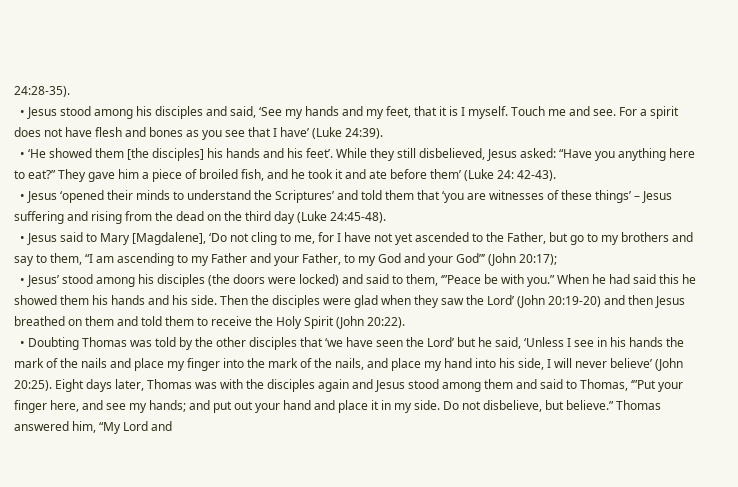24:28-35).
  • Jesus stood among his disciples and said, ‘See my hands and my feet, that it is I myself. Touch me and see. For a spirit does not have flesh and bones as you see that I have’ (Luke 24:39).
  • ‘He showed them [the disciples] his hands and his feet’. While they still disbelieved, Jesus asked: “Have you anything here to eat?” They gave him a piece of broiled fish, and he took it and ate before them’ (Luke 24: 42-43).
  • Jesus ‘opened their minds to understand the Scriptures’ and told them that ‘you are witnesses of these things’ – Jesus suffering and rising from the dead on the third day (Luke 24:45-48).
  • Jesus said to Mary [Magdalene], ‘Do not cling to me, for I have not yet ascended to the Father, but go to my brothers and say to them, “I am ascending to my Father and your Father, to my God and your God”’ (John 20:17);
  • Jesus’ stood among his disciples (the doors were locked) and said to them, ‘”Peace be with you.” When he had said this he showed them his hands and his side. Then the disciples were glad when they saw the Lord’ (John 20:19-20) and then Jesus breathed on them and told them to receive the Holy Spirit (John 20:22).
  • Doubting Thomas was told by the other disciples that ‘we have seen the Lord’ but he said, ‘Unless I see in his hands the mark of the nails and place my finger into the mark of the nails, and place my hand into his side, I will never believe’ (John 20:25). Eight days later, Thomas was with the disciples again and Jesus stood among them and said to Thomas, ‘”Put your finger here, and see my hands; and put out your hand and place it in my side. Do not disbelieve, but believe.” Thomas answered him, “My Lord and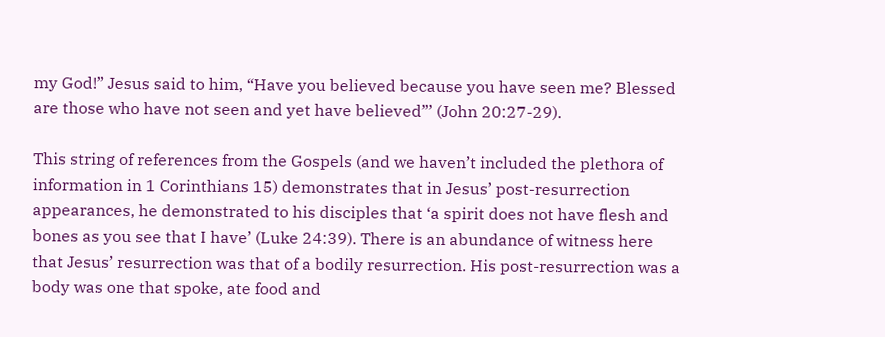my God!” Jesus said to him, “Have you believed because you have seen me? Blessed are those who have not seen and yet have believed”’ (John 20:27-29).

This string of references from the Gospels (and we haven’t included the plethora of information in 1 Corinthians 15) demonstrates that in Jesus’ post-resurrection appearances, he demonstrated to his disciples that ‘a spirit does not have flesh and bones as you see that I have’ (Luke 24:39). There is an abundance of witness here that Jesus’ resurrection was that of a bodily resurrection. His post-resurrection was a body was one that spoke, ate food and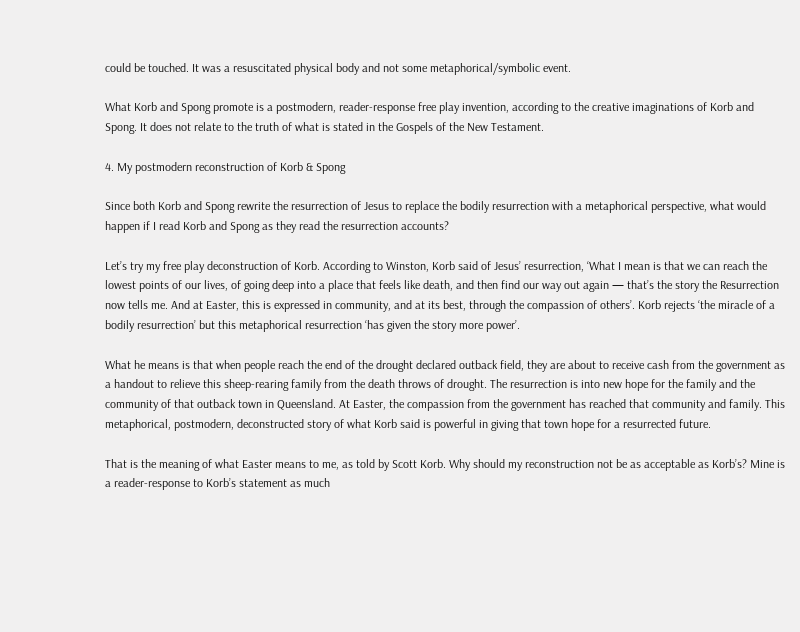could be touched. It was a resuscitated physical body and not some metaphorical/symbolic event.

What Korb and Spong promote is a postmodern, reader-response free play invention, according to the creative imaginations of Korb and Spong. It does not relate to the truth of what is stated in the Gospels of the New Testament.

4. My postmodern reconstruction of Korb & Spong

Since both Korb and Spong rewrite the resurrection of Jesus to replace the bodily resurrection with a metaphorical perspective, what would happen if I read Korb and Spong as they read the resurrection accounts?

Let’s try my free play deconstruction of Korb. According to Winston, Korb said of Jesus’ resurrection, ‘What I mean is that we can reach the lowest points of our lives, of going deep into a place that feels like death, and then find our way out again — that’s the story the Resurrection now tells me. And at Easter, this is expressed in community, and at its best, through the compassion of others’. Korb rejects ‘the miracle of a bodily resurrection’ but this metaphorical resurrection ‘has given the story more power’.

What he means is that when people reach the end of the drought declared outback field, they are about to receive cash from the government as a handout to relieve this sheep-rearing family from the death throws of drought. The resurrection is into new hope for the family and the community of that outback town in Queensland. At Easter, the compassion from the government has reached that community and family. This metaphorical, postmodern, deconstructed story of what Korb said is powerful in giving that town hope for a resurrected future.

That is the meaning of what Easter means to me, as told by Scott Korb. Why should my reconstruction not be as acceptable as Korb’s? Mine is a reader-response to Korb’s statement as much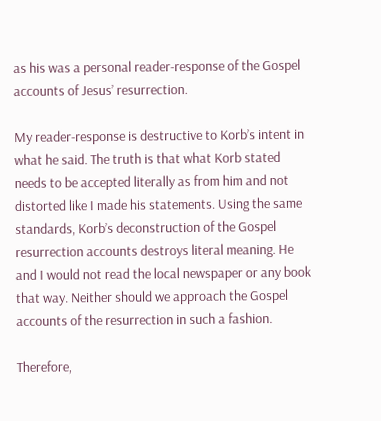as his was a personal reader-response of the Gospel accounts of Jesus’ resurrection.

My reader-response is destructive to Korb’s intent in what he said. The truth is that what Korb stated needs to be accepted literally as from him and not distorted like I made his statements. Using the same standards, Korb’s deconstruction of the Gospel resurrection accounts destroys literal meaning. He and I would not read the local newspaper or any book that way. Neither should we approach the Gospel accounts of the resurrection in such a fashion.

Therefore,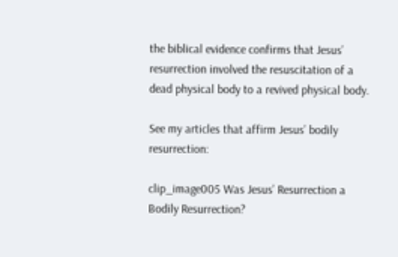the biblical evidence confirms that Jesus’ resurrection involved the resuscitation of a dead physical body to a revived physical body.

See my articles that affirm Jesus’ bodily resurrection:

clip_image005 Was Jesus’ Resurrection a Bodily Resurrection?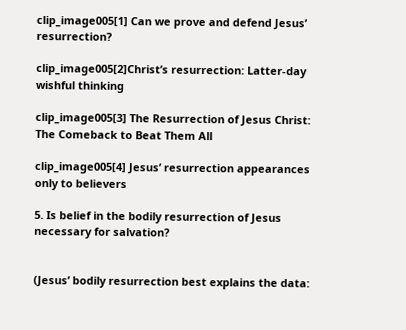clip_image005[1] Can we prove and defend Jesus’ resurrection?

clip_image005[2]Christ’s resurrection: Latter-day wishful thinking

clip_image005[3] The Resurrection of Jesus Christ: The Comeback to Beat Them All

clip_image005[4] Jesus’ resurrection appearances only to believers

5. Is belief in the bodily resurrection of Jesus necessary for salvation?


(Jesus’ bodily resurrection best explains the data: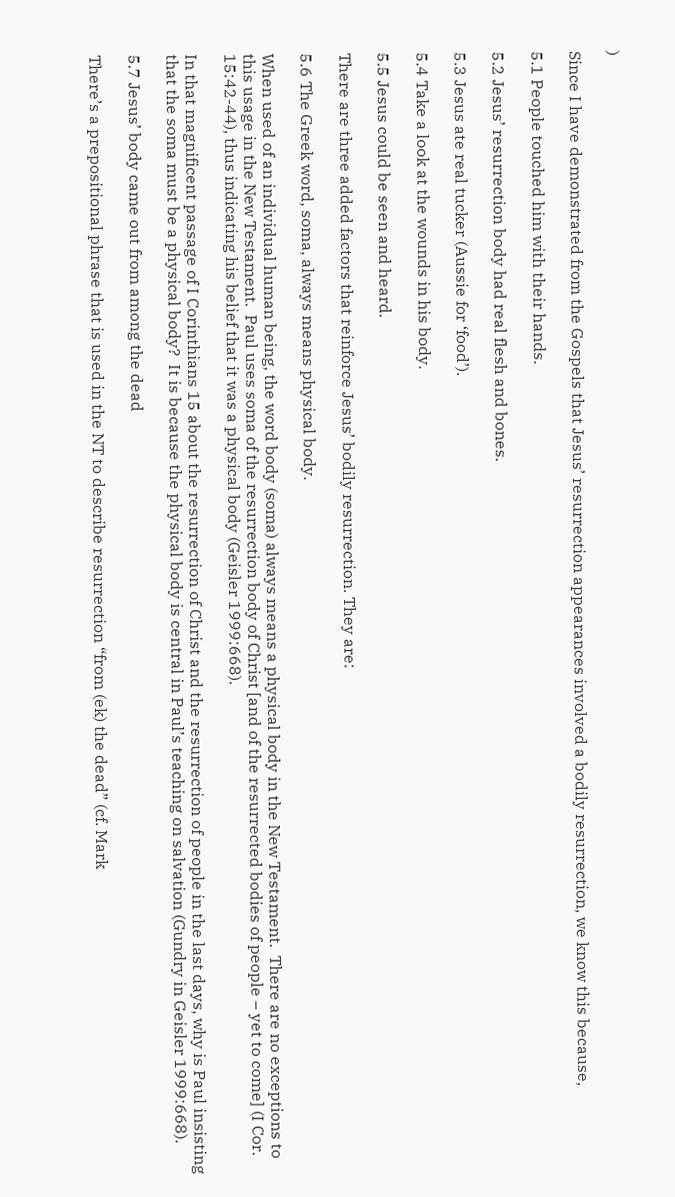)

Since I have demonstrated from the Gospels that Jesus’ resurrection appearances involved a bodily resurrection, we know this because,

5.1 People touched him with their hands.

5.2 Jesus’ resurrection body had real flesh and bones.

5.3 Jesus ate real tucker (Aussie for ‘food’).

5.4 Take a look at the wounds in his body.

5.5 Jesus could be seen and heard.

There are three added factors that reinforce Jesus’ bodily resurrection. They are:

5.6 The Greek word, soma, always means physical body.

When used of an individual human being, the word body (soma) always means a physical body in the New Testament.  There are no exceptions to this usage in the New Testament.  Paul uses soma of the resurrection body of Christ [and of the resurrected bodies of people – yet to come] (I Cor. 15:42-44), thus indicating his belief that it was a physical body (Geisler 1999:668).

In that magnificent passage of I Corinthians 15 about the resurrection of Christ and the resurrection of people in the last days, why is Paul insisting that the soma must be a physical body?  It is because the physical body is central in Paul’s teaching on salvation (Gundry in Geisler 1999:668).

5.7 Jesus’ body came out from among the dead

There’s a prepositional phrase that is used in the NT to describe resurrection “from (ek) the dead” (cf. Mark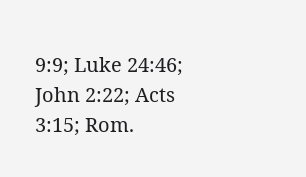9:9; Luke 24:46; John 2:22; Acts 3:15; Rom.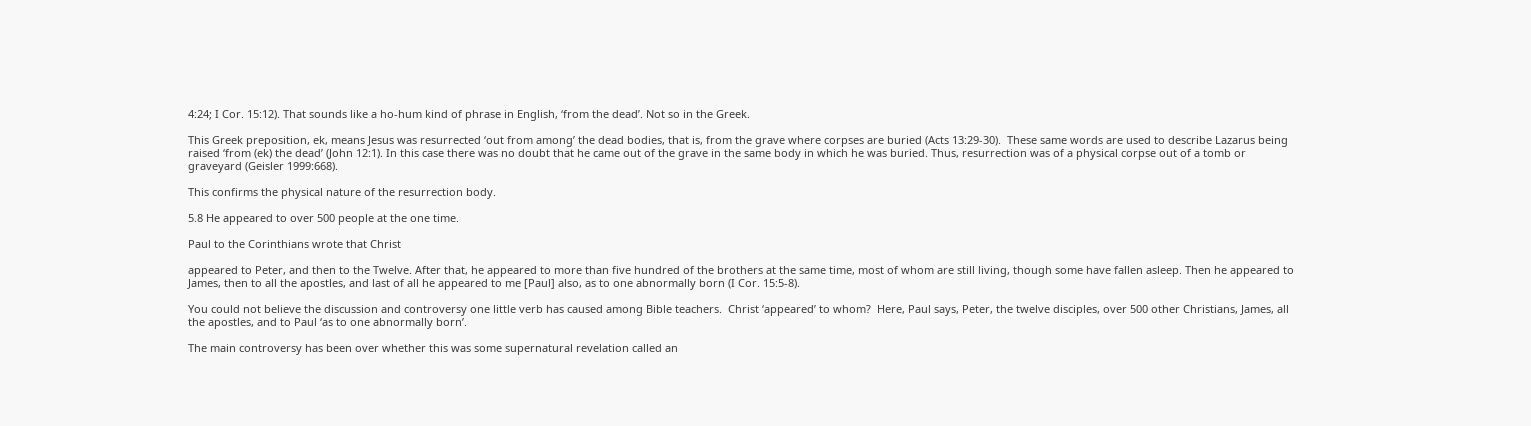4:24; I Cor. 15:12). That sounds like a ho-hum kind of phrase in English, ‘from the dead’. Not so in the Greek.

This Greek preposition, ek, means Jesus was resurrected ‘out from among’ the dead bodies, that is, from the grave where corpses are buried (Acts 13:29-30).  These same words are used to describe Lazarus being raised ‘from (ek) the dead’ (John 12:1). In this case there was no doubt that he came out of the grave in the same body in which he was buried. Thus, resurrection was of a physical corpse out of a tomb or graveyard (Geisler 1999:668).

This confirms the physical nature of the resurrection body.

5.8 He appeared to over 500 people at the one time.

Paul to the Corinthians wrote that Christ

appeared to Peter, and then to the Twelve. After that, he appeared to more than five hundred of the brothers at the same time, most of whom are still living, though some have fallen asleep. Then he appeared to James, then to all the apostles, and last of all he appeared to me [Paul] also, as to one abnormally born (I Cor. 15:5-8).

You could not believe the discussion and controversy one little verb has caused among Bible teachers.  Christ ‘appeared’ to whom?  Here, Paul says, Peter, the twelve disciples, over 500 other Christians, James, all the apostles, and to Paul ‘as to one abnormally born’.

The main controversy has been over whether this was some supernatural revelation called an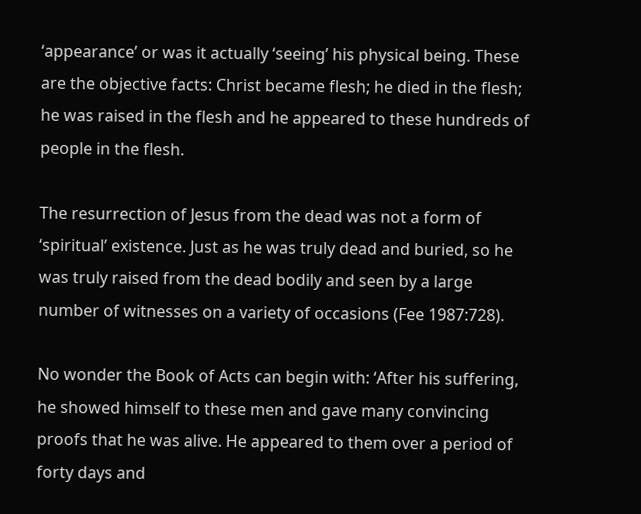‘appearance’ or was it actually ‘seeing’ his physical being. These are the objective facts: Christ became flesh; he died in the flesh; he was raised in the flesh and he appeared to these hundreds of people in the flesh.

The resurrection of Jesus from the dead was not a form of ‘spiritual’ existence. Just as he was truly dead and buried, so he was truly raised from the dead bodily and seen by a large number of witnesses on a variety of occasions (Fee 1987:728).

No wonder the Book of Acts can begin with: ‘After his suffering, he showed himself to these men and gave many convincing proofs that he was alive. He appeared to them over a period of forty days and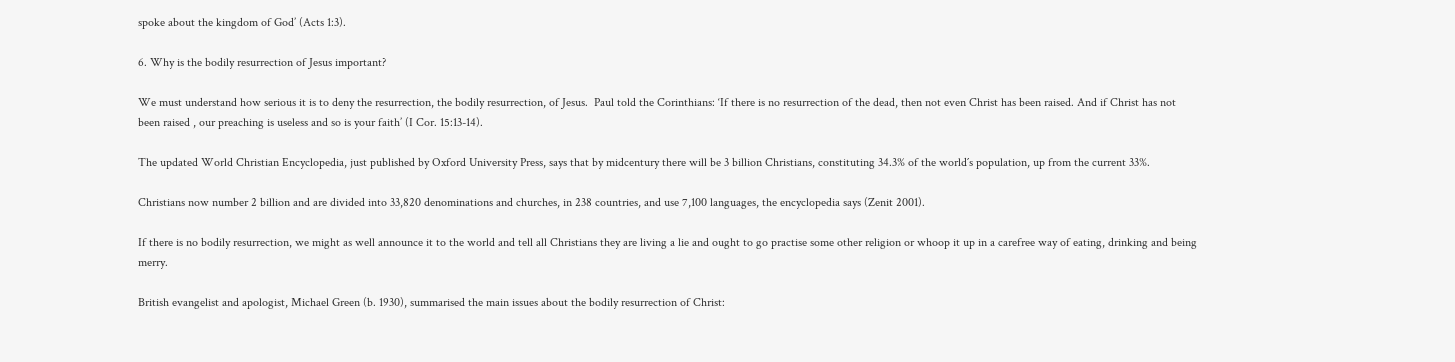spoke about the kingdom of God’ (Acts 1:3).

6. Why is the bodily resurrection of Jesus important?

We must understand how serious it is to deny the resurrection, the bodily resurrection, of Jesus.  Paul told the Corinthians: ‘If there is no resurrection of the dead, then not even Christ has been raised. And if Christ has not been raised , our preaching is useless and so is your faith’ (I Cor. 15:13-14).

The updated World Christian Encyclopedia, just published by Oxford University Press, says that by midcentury there will be 3 billion Christians, constituting 34.3% of the world´s population, up from the current 33%.

Christians now number 2 billion and are divided into 33,820 denominations and churches, in 238 countries, and use 7,100 languages, the encyclopedia says (Zenit 2001).

If there is no bodily resurrection, we might as well announce it to the world and tell all Christians they are living a lie and ought to go practise some other religion or whoop it up in a carefree way of eating, drinking and being merry.

British evangelist and apologist, Michael Green (b. 1930), summarised the main issues about the bodily resurrection of Christ: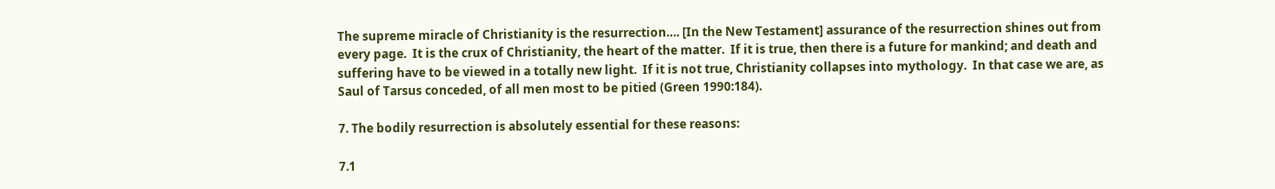The supreme miracle of Christianity is the resurrection…. [In the New Testament] assurance of the resurrection shines out from every page.  It is the crux of Christianity, the heart of the matter.  If it is true, then there is a future for mankind; and death and suffering have to be viewed in a totally new light.  If it is not true, Christianity collapses into mythology.  In that case we are, as Saul of Tarsus conceded, of all men most to be pitied (Green 1990:184).

7. The bodily resurrection is absolutely essential for these reasons:

7.1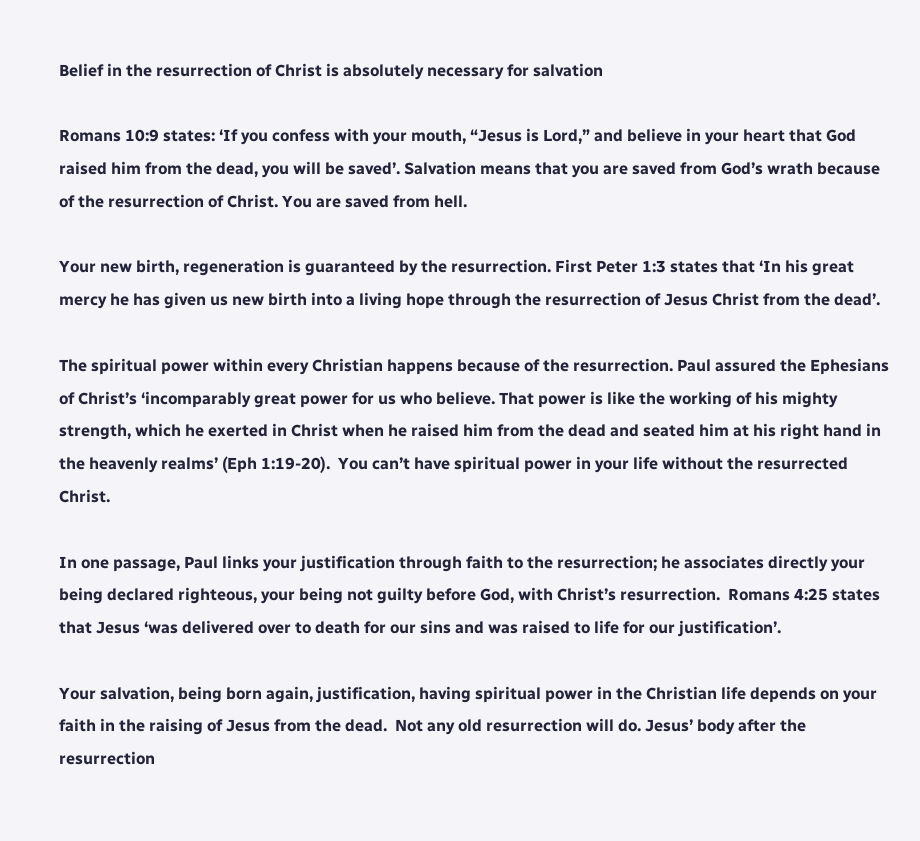Belief in the resurrection of Christ is absolutely necessary for salvation

Romans 10:9 states: ‘If you confess with your mouth, “Jesus is Lord,” and believe in your heart that God raised him from the dead, you will be saved’. Salvation means that you are saved from God’s wrath because of the resurrection of Christ. You are saved from hell.

Your new birth, regeneration is guaranteed by the resurrection. First Peter 1:3 states that ‘In his great mercy he has given us new birth into a living hope through the resurrection of Jesus Christ from the dead’.

The spiritual power within every Christian happens because of the resurrection. Paul assured the Ephesians of Christ’s ‘incomparably great power for us who believe. That power is like the working of his mighty strength, which he exerted in Christ when he raised him from the dead and seated him at his right hand in the heavenly realms’ (Eph 1:19-20).  You can’t have spiritual power in your life without the resurrected Christ.

In one passage, Paul links your justification through faith to the resurrection; he associates directly your being declared righteous, your being not guilty before God, with Christ’s resurrection.  Romans 4:25 states that Jesus ‘was delivered over to death for our sins and was raised to life for our justification’.

Your salvation, being born again, justification, having spiritual power in the Christian life depends on your faith in the raising of Jesus from the dead.  Not any old resurrection will do. Jesus’ body after the resurrection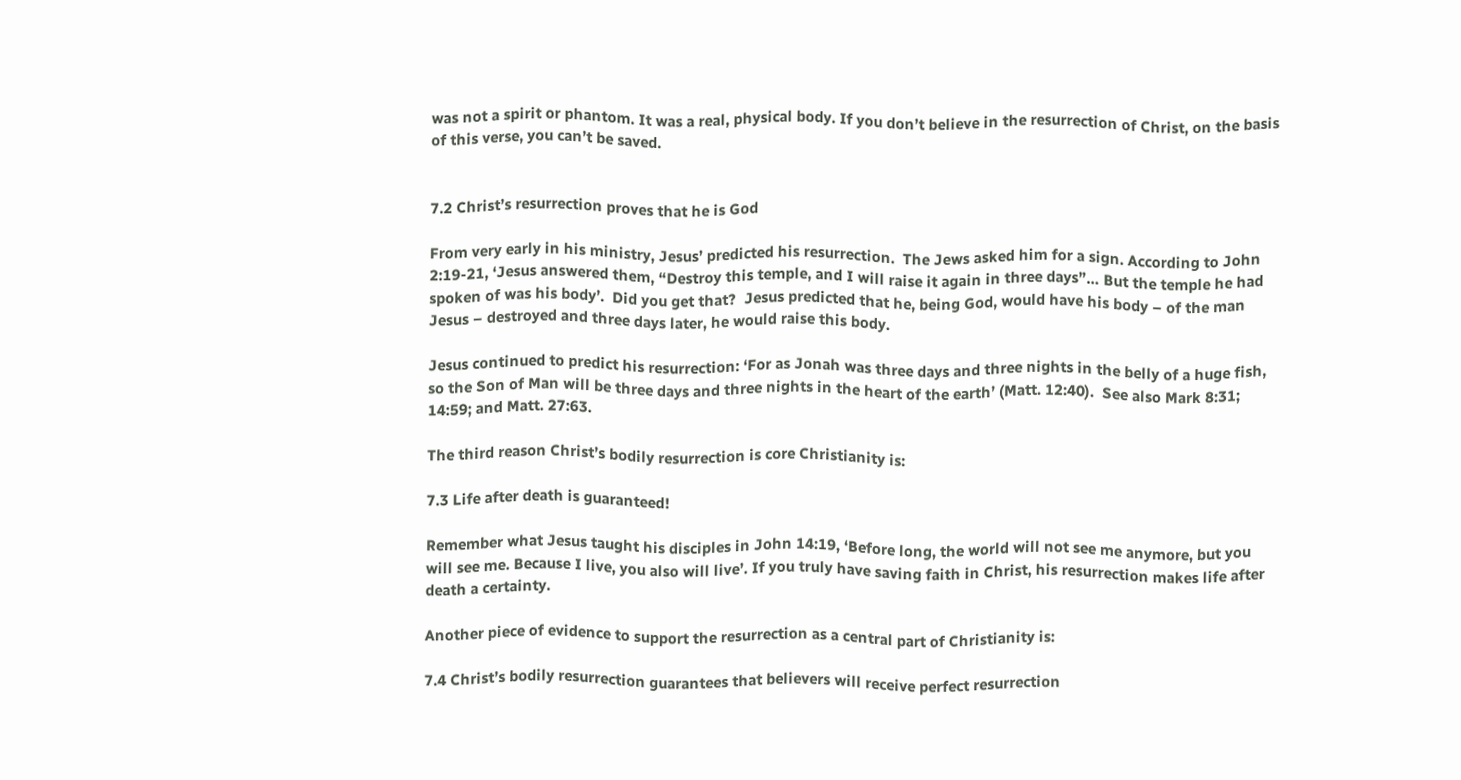was not a spirit or phantom. It was a real, physical body. If you don’t believe in the resurrection of Christ, on the basis of this verse, you can’t be saved.


7.2 Christ’s resurrection proves that he is God

From very early in his ministry, Jesus’ predicted his resurrection.  The Jews asked him for a sign. According to John 2:19-21, ‘Jesus answered them, “Destroy this temple, and I will raise it again in three days”… But the temple he had spoken of was his body’.  Did you get that?  Jesus predicted that he, being God, would have his body – of the man Jesus – destroyed and three days later, he would raise this body.

Jesus continued to predict his resurrection: ‘For as Jonah was three days and three nights in the belly of a huge fish, so the Son of Man will be three days and three nights in the heart of the earth’ (Matt. 12:40).  See also Mark 8:31; 14:59; and Matt. 27:63.

The third reason Christ’s bodily resurrection is core Christianity is:

7.3 Life after death is guaranteed!

Remember what Jesus taught his disciples in John 14:19, ‘Before long, the world will not see me anymore, but you will see me. Because I live, you also will live’. If you truly have saving faith in Christ, his resurrection makes life after death a certainty.

Another piece of evidence to support the resurrection as a central part of Christianity is:

7.4 Christ’s bodily resurrection guarantees that believers will receive perfect resurrection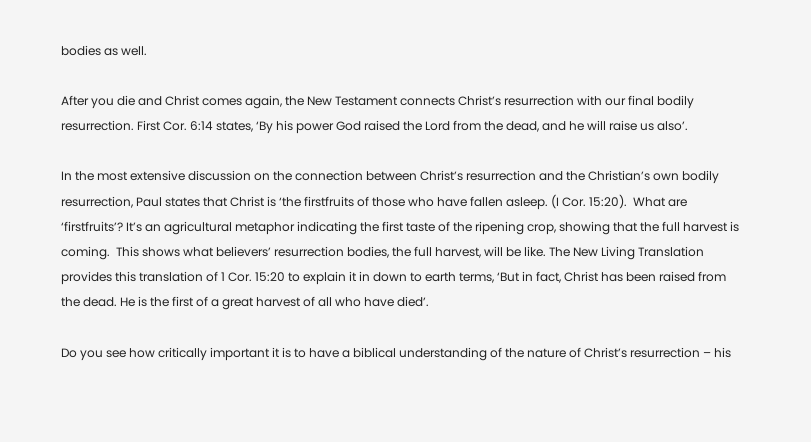bodies as well.

After you die and Christ comes again, the New Testament connects Christ’s resurrection with our final bodily resurrection. First Cor. 6:14 states, ‘By his power God raised the Lord from the dead, and he will raise us also’.

In the most extensive discussion on the connection between Christ’s resurrection and the Christian’s own bodily resurrection, Paul states that Christ is ‘the firstfruits of those who have fallen asleep. (I Cor. 15:20).  What are ‘firstfruits’? It’s an agricultural metaphor indicating the first taste of the ripening crop, showing that the full harvest is coming.  This shows what believers’ resurrection bodies, the full harvest, will be like. The New Living Translation provides this translation of 1 Cor. 15:20 to explain it in down to earth terms, ‘But in fact, Christ has been raised from the dead. He is the first of a great harvest of all who have died’.

Do you see how critically important it is to have a biblical understanding of the nature of Christ’s resurrection – his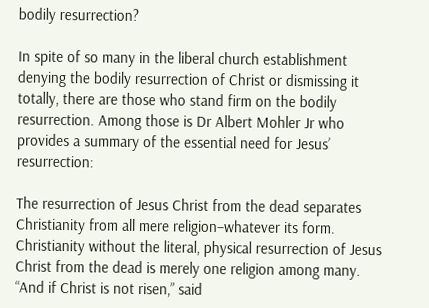bodily resurrection?

In spite of so many in the liberal church establishment denying the bodily resurrection of Christ or dismissing it totally, there are those who stand firm on the bodily resurrection. Among those is Dr Albert Mohler Jr who provides a summary of the essential need for Jesus’ resurrection:

The resurrection of Jesus Christ from the dead separates Christianity from all mere religion–whatever its form. Christianity without the literal, physical resurrection of Jesus Christ from the dead is merely one religion among many. “And if Christ is not risen,” said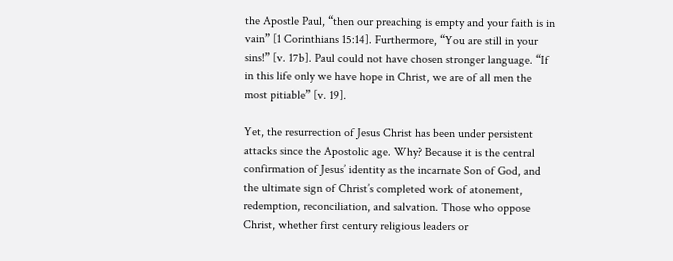the Apostle Paul, “then our preaching is empty and your faith is in vain” [1 Corinthians 15:14]. Furthermore, “You are still in your sins!” [v. 17b]. Paul could not have chosen stronger language. “If in this life only we have hope in Christ, we are of all men the most pitiable” [v. 19].

Yet, the resurrection of Jesus Christ has been under persistent attacks since the Apostolic age. Why? Because it is the central confirmation of Jesus’ identity as the incarnate Son of God, and the ultimate sign of Christ’s completed work of atonement, redemption, reconciliation, and salvation. Those who oppose Christ, whether first century religious leaders or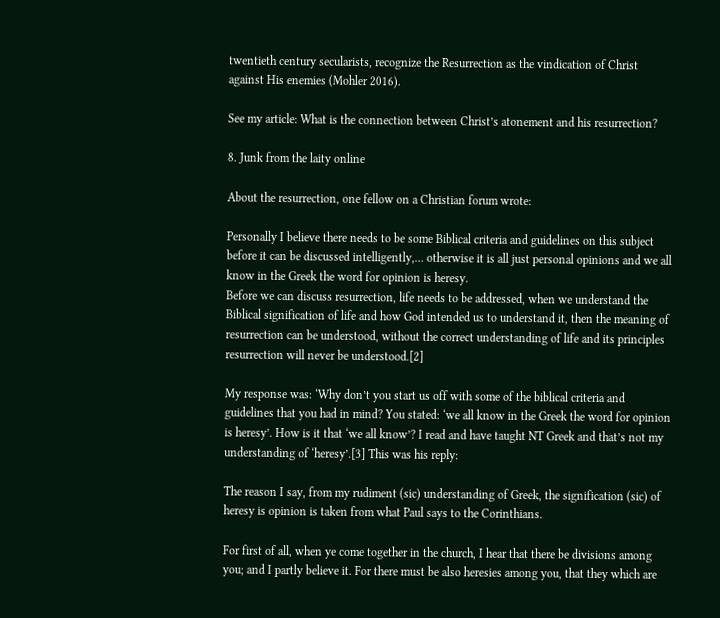twentieth century secularists, recognize the Resurrection as the vindication of Christ against His enemies (Mohler 2016).

See my article: What is the connection between Christ’s atonement and his resurrection?

8. Junk from the laity online

About the resurrection, one fellow on a Christian forum wrote:

Personally I believe there needs to be some Biblical criteria and guidelines on this subject before it can be discussed intelligently,… otherwise it is all just personal opinions and we all know in the Greek the word for opinion is heresy.
Before we can discuss resurrection, life needs to be addressed, when we understand the Biblical signification of life and how God intended us to understand it, then the meaning of resurrection can be understood, without the correct understanding of life and its principles resurrection will never be understood.[2]

My response was: ‘Why don’t you start us off with some of the biblical criteria and guidelines that you had in mind? You stated: ‘we all know in the Greek the word for opinion is heresy’. How is it that ‘we all know’? I read and have taught NT Greek and that’s not my understanding of ‘heresy’.[3] This was his reply:

The reason I say, from my rudiment (sic) understanding of Greek, the signification (sic) of heresy is opinion is taken from what Paul says to the Corinthians.

For first of all, when ye come together in the church, I hear that there be divisions among you; and I partly believe it. For there must be also heresies among you, that they which are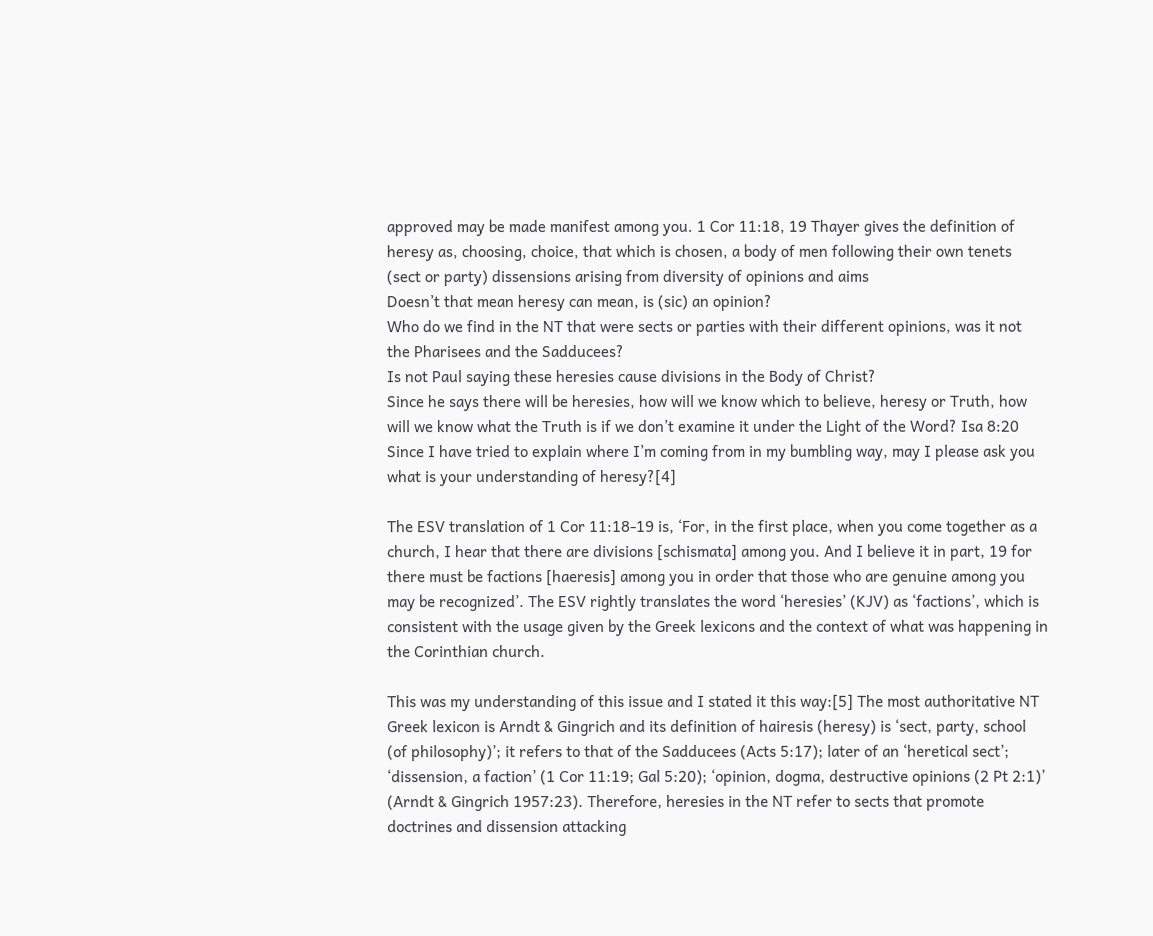approved may be made manifest among you. 1 Cor 11:18, 19 Thayer gives the definition of heresy as, choosing, choice, that which is chosen, a body of men following their own tenets (sect or party) dissensions arising from diversity of opinions and aims
Doesn’t that mean heresy can mean, is (sic) an opinion?
Who do we find in the NT that were sects or parties with their different opinions, was it not the Pharisees and the Sadducees?
Is not Paul saying these heresies cause divisions in the Body of Christ?
Since he says there will be heresies, how will we know which to believe, heresy or Truth, how will we know what the Truth is if we don’t examine it under the Light of the Word? Isa 8:20
Since I have tried to explain where I’m coming from in my bumbling way, may I please ask you what is your understanding of heresy?[4]

The ESV translation of 1 Cor 11:18-19 is, ‘For, in the first place, when you come together as a church, I hear that there are divisions [schismata] among you. And I believe it in part, 19 for there must be factions [haeresis] among you in order that those who are genuine among you may be recognized’. The ESV rightly translates the word ‘heresies’ (KJV) as ‘factions’, which is consistent with the usage given by the Greek lexicons and the context of what was happening in the Corinthian church.

This was my understanding of this issue and I stated it this way:[5] The most authoritative NT Greek lexicon is Arndt & Gingrich and its definition of hairesis (heresy) is ‘sect, party, school (of philosophy)’; it refers to that of the Sadducees (Acts 5:17); later of an ‘heretical sect’; ‘dissension, a faction’ (1 Cor 11:19; Gal 5:20); ‘opinion, dogma, destructive opinions (2 Pt 2:1)’ (Arndt & Gingrich 1957:23). Therefore, heresies in the NT refer to sects that promote doctrines and dissension attacking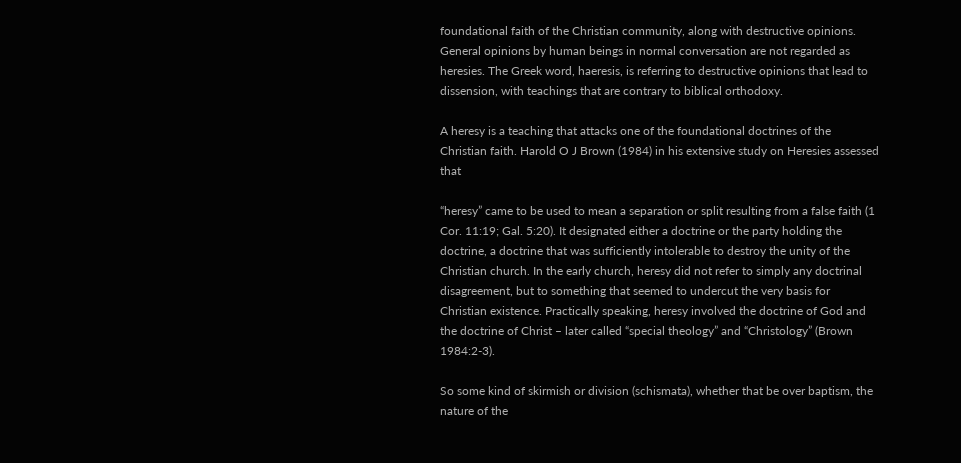foundational faith of the Christian community, along with destructive opinions. General opinions by human beings in normal conversation are not regarded as heresies. The Greek word, haeresis, is referring to destructive opinions that lead to dissension, with teachings that are contrary to biblical orthodoxy.

A heresy is a teaching that attacks one of the foundational doctrines of the Christian faith. Harold O J Brown (1984) in his extensive study on Heresies assessed that

“heresy” came to be used to mean a separation or split resulting from a false faith (1 Cor. 11:19; Gal. 5:20). It designated either a doctrine or the party holding the doctrine, a doctrine that was sufficiently intolerable to destroy the unity of the Christian church. In the early church, heresy did not refer to simply any doctrinal disagreement, but to something that seemed to undercut the very basis for Christian existence. Practically speaking, heresy involved the doctrine of God and the doctrine of Christ – later called “special theology” and “Christology” (Brown 1984:2-3).

So some kind of skirmish or division (schismata), whether that be over baptism, the nature of the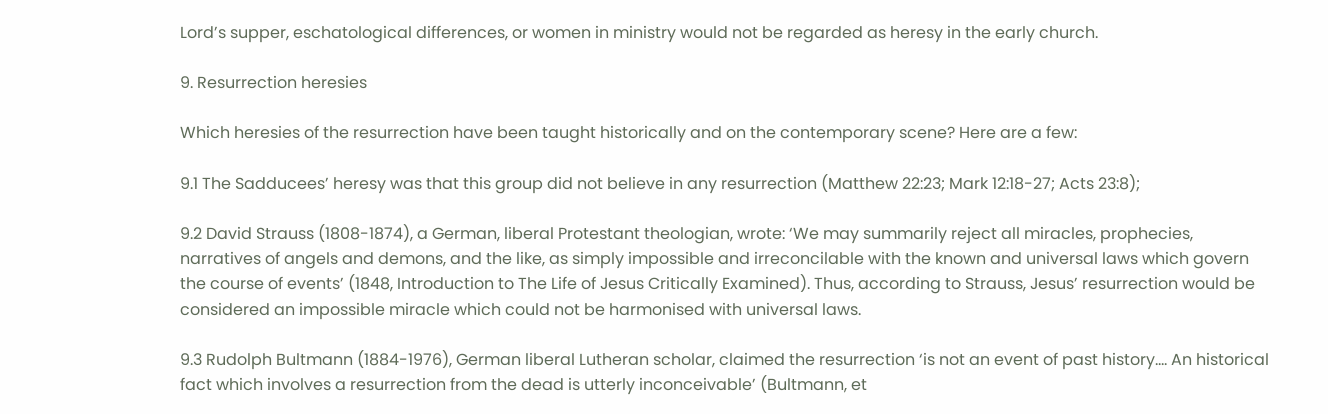Lord’s supper, eschatological differences, or women in ministry would not be regarded as heresy in the early church.

9. Resurrection heresies

Which heresies of the resurrection have been taught historically and on the contemporary scene? Here are a few:

9.1 The Sadducees’ heresy was that this group did not believe in any resurrection (Matthew 22:23; Mark 12:18-27; Acts 23:8);

9.2 David Strauss (1808-1874), a German, liberal Protestant theologian, wrote: ‘We may summarily reject all miracles, prophecies, narratives of angels and demons, and the like, as simply impossible and irreconcilable with the known and universal laws which govern the course of events’ (1848, Introduction to The Life of Jesus Critically Examined). Thus, according to Strauss, Jesus’ resurrection would be considered an impossible miracle which could not be harmonised with universal laws.

9.3 Rudolph Bultmann (1884-1976), German liberal Lutheran scholar, claimed the resurrection ‘is not an event of past history…. An historical fact which involves a resurrection from the dead is utterly inconceivable’ (Bultmann, et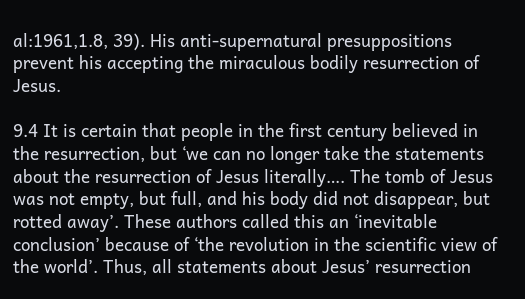al:1961,1.8, 39). His anti-supernatural presuppositions prevent his accepting the miraculous bodily resurrection of Jesus.

9.4 It is certain that people in the first century believed in the resurrection, but ‘we can no longer take the statements about the resurrection of Jesus literally…. The tomb of Jesus was not empty, but full, and his body did not disappear, but rotted away’. These authors called this an ‘inevitable conclusion’ because of ‘the revolution in the scientific view of the world’. Thus, all statements about Jesus’ resurrection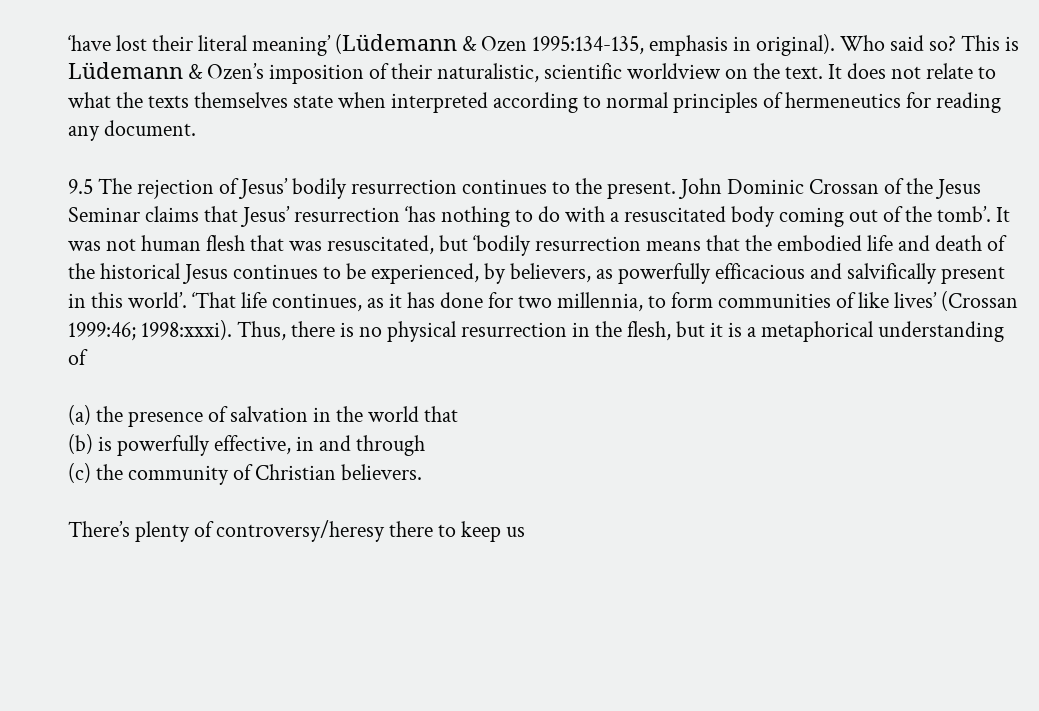‘have lost their literal meaning’ (Lüdemann & Ozen 1995:134-135, emphasis in original). Who said so? This is Lüdemann & Ozen’s imposition of their naturalistic, scientific worldview on the text. It does not relate to what the texts themselves state when interpreted according to normal principles of hermeneutics for reading any document.

9.5 The rejection of Jesus’ bodily resurrection continues to the present. John Dominic Crossan of the Jesus Seminar claims that Jesus’ resurrection ‘has nothing to do with a resuscitated body coming out of the tomb’. It was not human flesh that was resuscitated, but ‘bodily resurrection means that the embodied life and death of the historical Jesus continues to be experienced, by believers, as powerfully efficacious and salvifically present in this world’. ‘That life continues, as it has done for two millennia, to form communities of like lives’ (Crossan 1999:46; 1998:xxxi). Thus, there is no physical resurrection in the flesh, but it is a metaphorical understanding of

(a) the presence of salvation in the world that
(b) is powerfully effective, in and through
(c) the community of Christian believers.

There’s plenty of controversy/heresy there to keep us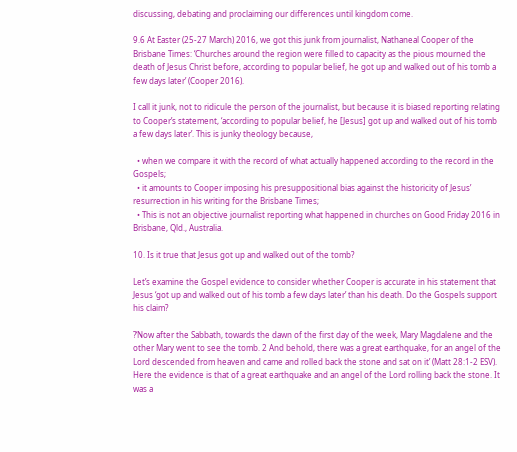discussing, debating and proclaiming our differences until kingdom come.

9.6 At Easter (25-27 March) 2016, we got this junk from journalist, Nathaneal Cooper of the Brisbane Times: ‘Churches around the region were filled to capacity as the pious mourned the death of Jesus Christ before, according to popular belief, he got up and walked out of his tomb a few days later’ (Cooper 2016).

I call it junk, not to ridicule the person of the journalist, but because it is biased reporting relating to Cooper’s statement, ‘according to popular belief, he [Jesus] got up and walked out of his tomb a few days later’. This is junky theology because,

  • when we compare it with the record of what actually happened according to the record in the Gospels;
  • it amounts to Cooper imposing his presuppositional bias against the historicity of Jesus’ resurrection in his writing for the Brisbane Times;
  • This is not an objective journalist reporting what happened in churches on Good Friday 2016 in Brisbane, Qld., Australia.

10. Is it true that Jesus got up and walked out of the tomb?

Let’s examine the Gospel evidence to consider whether Cooper is accurate in his statement that Jesus ‘got up and walked out of his tomb a few days later’ than his death. Do the Gospels support his claim?

?‘Now after the Sabbath, towards the dawn of the first day of the week, Mary Magdalene and the other Mary went to see the tomb. 2 And behold, there was a great earthquake, for an angel of the Lord descended from heaven and came and rolled back the stone and sat on it’ (Matt 28:1-2 ESV). Here the evidence is that of a great earthquake and an angel of the Lord rolling back the stone. It was a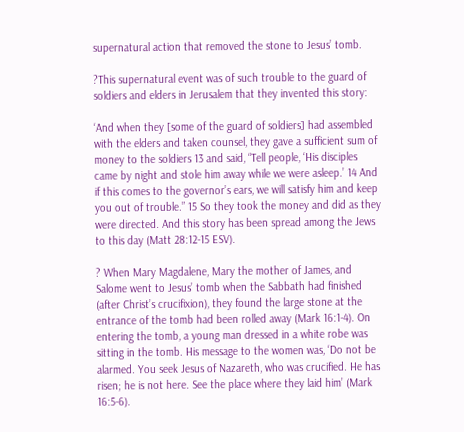supernatural action that removed the stone to Jesus’ tomb.

?This supernatural event was of such trouble to the guard of soldiers and elders in Jerusalem that they invented this story:

‘And when they [some of the guard of soldiers] had assembled with the elders and taken counsel, they gave a sufficient sum of money to the soldiers 13 and said, “Tell people, ‘His disciples came by night and stole him away while we were asleep.’ 14 And if this comes to the governor’s ears, we will satisfy him and keep you out of trouble.” 15 So they took the money and did as they were directed. And this story has been spread among the Jews to this day (Matt 28:12-15 ESV).

? When Mary Magdalene, Mary the mother of James, and Salome went to Jesus’ tomb when the Sabbath had finished (after Christ’s crucifixion), they found the large stone at the entrance of the tomb had been rolled away (Mark 16:1-4). On entering the tomb, a young man dressed in a white robe was sitting in the tomb. His message to the women was, ‘Do not be alarmed. You seek Jesus of Nazareth, who was crucified. He has risen; he is not here. See the place where they laid him’ (Mark 16:5-6).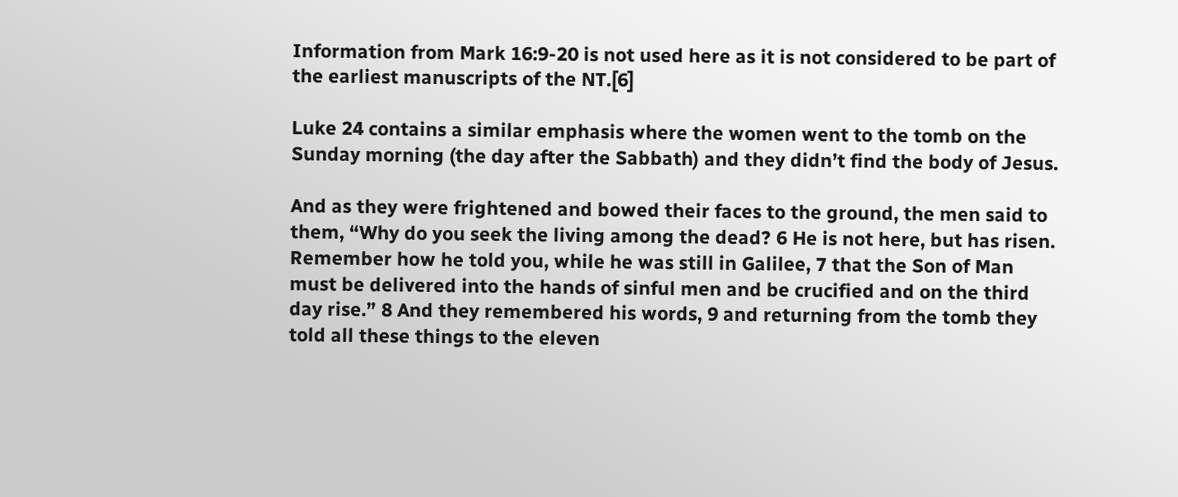Information from Mark 16:9-20 is not used here as it is not considered to be part of the earliest manuscripts of the NT.[6]

Luke 24 contains a similar emphasis where the women went to the tomb on the Sunday morning (the day after the Sabbath) and they didn’t find the body of Jesus.

And as they were frightened and bowed their faces to the ground, the men said to them, “Why do you seek the living among the dead? 6 He is not here, but has risen. Remember how he told you, while he was still in Galilee, 7 that the Son of Man must be delivered into the hands of sinful men and be crucified and on the third day rise.” 8 And they remembered his words, 9 and returning from the tomb they told all these things to the eleven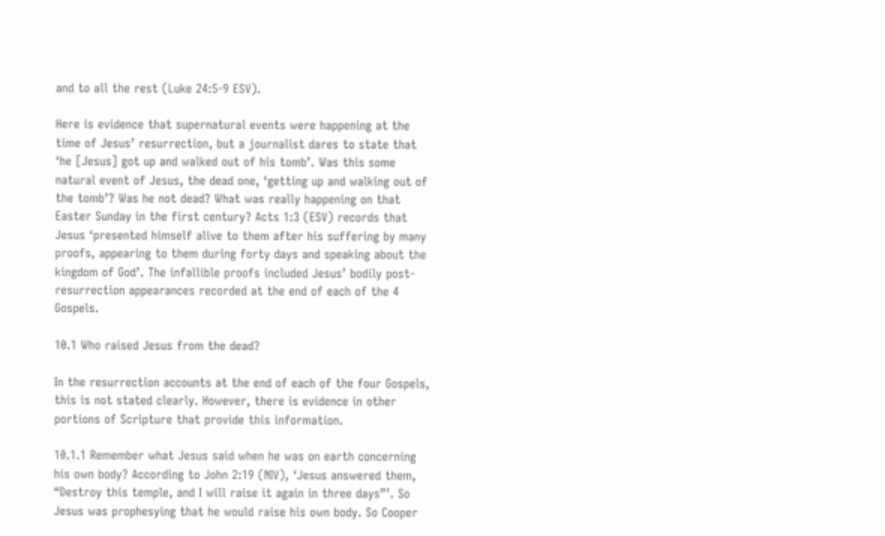and to all the rest (Luke 24:5-9 ESV).

Here is evidence that supernatural events were happening at the time of Jesus’ resurrection, but a journalist dares to state that ‘he [Jesus] got up and walked out of his tomb’. Was this some natural event of Jesus, the dead one, ‘getting up and walking out of the tomb’? Was he not dead? What was really happening on that Easter Sunday in the first century? Acts 1:3 (ESV) records that Jesus ‘presented himself alive to them after his suffering by many proofs, appearing to them during forty days and speaking about the kingdom of God’. The infallible proofs included Jesus’ bodily post-resurrection appearances recorded at the end of each of the 4 Gospels.

10.1 Who raised Jesus from the dead?

In the resurrection accounts at the end of each of the four Gospels, this is not stated clearly. However, there is evidence in other portions of Scripture that provide this information.

10.1.1 Remember what Jesus said when he was on earth concerning his own body? According to John 2:19 (NIV), ‘Jesus answered them, “Destroy this temple, and I will raise it again in three days”’. So Jesus was prophesying that he would raise his own body. So Cooper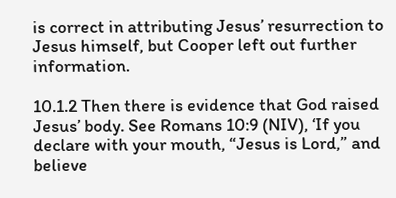is correct in attributing Jesus’ resurrection to Jesus himself, but Cooper left out further information.

10.1.2 Then there is evidence that God raised Jesus’ body. See Romans 10:9 (NIV), ‘If you declare with your mouth, “Jesus is Lord,” and believe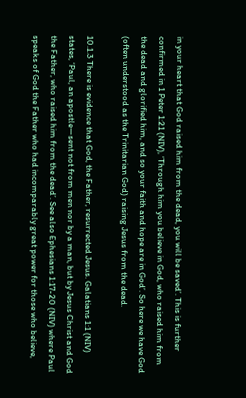in your heart that God raised him from the dead, you will be saved’. This is further confirmed in 1 Peter 1:21 (NIV), ‘Through him you believe in God, who raised him from the dead and glorified him, and so your faith and hope are in God’. So here we have God (often understood as the Trinitarian God) raising Jesus from the dead.

10.1.3 There is evidence that God, the Father, resurrected Jesus. Galatians 1:1 (NIV) states, ‘Paul, an apostle—sent not from men nor by a man, but by Jesus Christ and God the Father, who raised him from the dead’. See also Ephesians 1:17-20 (NIV) where Paul speaks of God the Father who had incomparably great power for those who believe,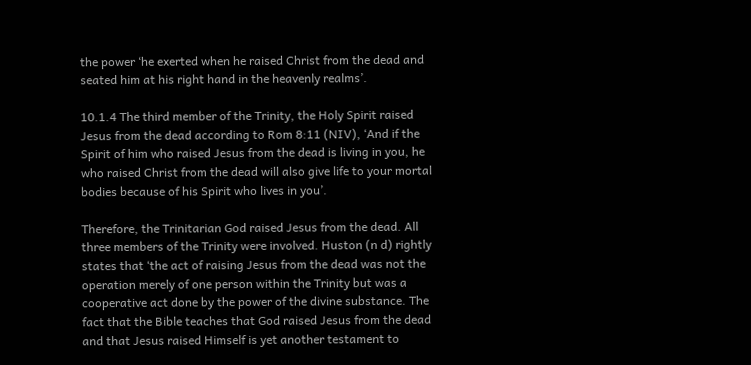the power ‘he exerted when he raised Christ from the dead and seated him at his right hand in the heavenly realms’.

10.1.4 The third member of the Trinity, the Holy Spirit raised Jesus from the dead according to Rom 8:11 (NIV), ‘And if the Spirit of him who raised Jesus from the dead is living in you, he who raised Christ from the dead will also give life to your mortal bodies because of his Spirit who lives in you’.

Therefore, the Trinitarian God raised Jesus from the dead. All three members of the Trinity were involved. Huston (n d) rightly states that ‘the act of raising Jesus from the dead was not the operation merely of one person within the Trinity but was a cooperative act done by the power of the divine substance. The fact that the Bible teaches that God raised Jesus from the dead and that Jesus raised Himself is yet another testament to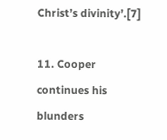Christ’s divinity’.[7]

11. Cooper continues his blunders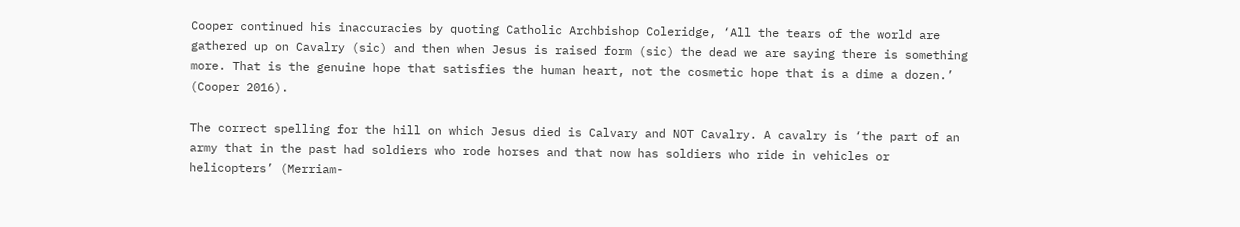Cooper continued his inaccuracies by quoting Catholic Archbishop Coleridge, ‘All the tears of the world are gathered up on Cavalry (sic) and then when Jesus is raised form (sic) the dead we are saying there is something more. That is the genuine hope that satisfies the human heart, not the cosmetic hope that is a dime a dozen.’ (Cooper 2016).

The correct spelling for the hill on which Jesus died is Calvary and NOT Cavalry. A cavalry is ‘the part of an army that in the past had soldiers who rode horses and that now has soldiers who ride in vehicles or helicopters’ (Merriam-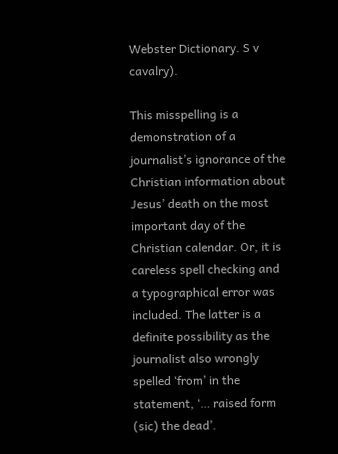Webster Dictionary. S v cavalry).

This misspelling is a demonstration of a journalist’s ignorance of the Christian information about Jesus’ death on the most important day of the Christian calendar. Or, it is careless spell checking and a typographical error was included. The latter is a definite possibility as the journalist also wrongly spelled ‘from’ in the statement, ‘… raised form (sic) the dead’.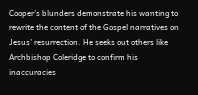Cooper’s blunders demonstrate his wanting to rewrite the content of the Gospel narratives on Jesus’ resurrection. He seeks out others like Archbishop Coleridge to confirm his inaccuracies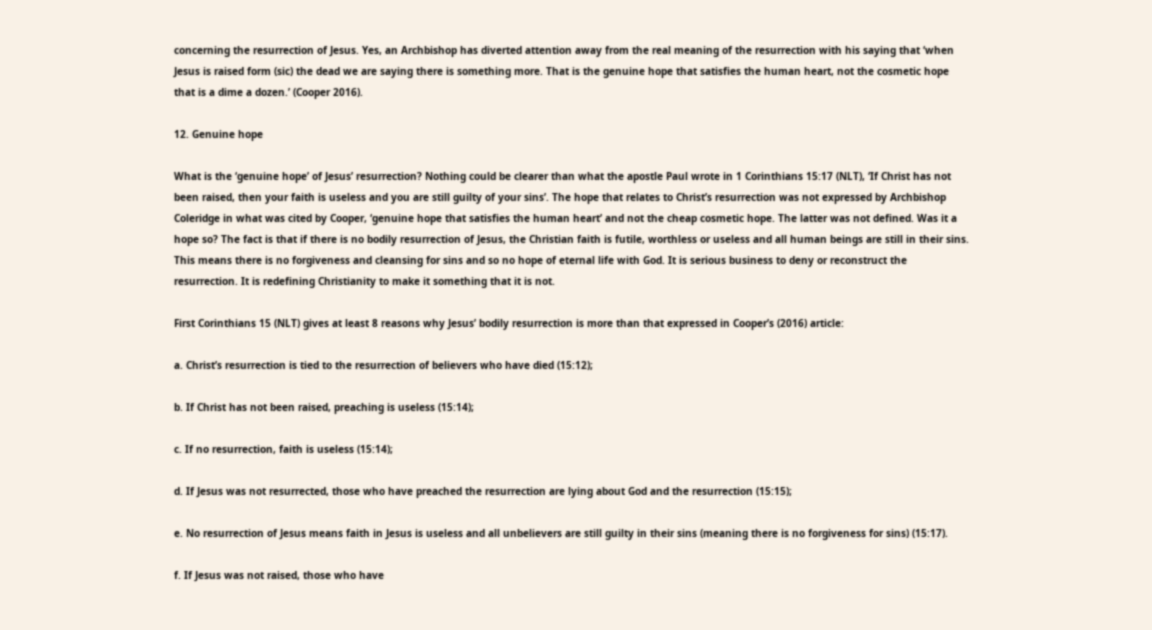concerning the resurrection of Jesus. Yes, an Archbishop has diverted attention away from the real meaning of the resurrection with his saying that ‘when Jesus is raised form (sic) the dead we are saying there is something more. That is the genuine hope that satisfies the human heart, not the cosmetic hope that is a dime a dozen.’ (Cooper 2016).

12. Genuine hope

What is the ‘genuine hope’ of Jesus’ resurrection? Nothing could be clearer than what the apostle Paul wrote in 1 Corinthians 15:17 (NLT), ‘If Christ has not been raised, then your faith is useless and you are still guilty of your sins’. The hope that relates to Christ’s resurrection was not expressed by Archbishop Coleridge in what was cited by Cooper, ‘genuine hope that satisfies the human heart’ and not the cheap cosmetic hope. The latter was not defined. Was it a hope so? The fact is that if there is no bodily resurrection of Jesus, the Christian faith is futile, worthless or useless and all human beings are still in their sins. This means there is no forgiveness and cleansing for sins and so no hope of eternal life with God. It is serious business to deny or reconstruct the resurrection. It is redefining Christianity to make it something that it is not.

First Corinthians 15 (NLT) gives at least 8 reasons why Jesus’ bodily resurrection is more than that expressed in Cooper’s (2016) article:

a. Christ’s resurrection is tied to the resurrection of believers who have died (15:12);

b. If Christ has not been raised, preaching is useless (15:14);

c. If no resurrection, faith is useless (15:14);

d. If Jesus was not resurrected, those who have preached the resurrection are lying about God and the resurrection (15:15);

e. No resurrection of Jesus means faith in Jesus is useless and all unbelievers are still guilty in their sins (meaning there is no forgiveness for sins) (15:17).

f. If Jesus was not raised, those who have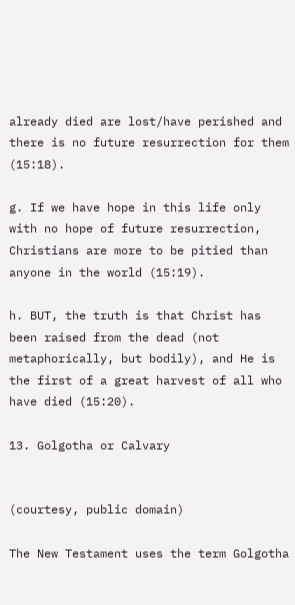already died are lost/have perished and there is no future resurrection for them (15:18).

g. If we have hope in this life only with no hope of future resurrection, Christians are more to be pitied than anyone in the world (15:19).

h. BUT, the truth is that Christ has been raised from the dead (not metaphorically, but bodily), and He is the first of a great harvest of all who have died (15:20).

13. Golgotha or Calvary


(courtesy, public domain)

The New Testament uses the term Golgotha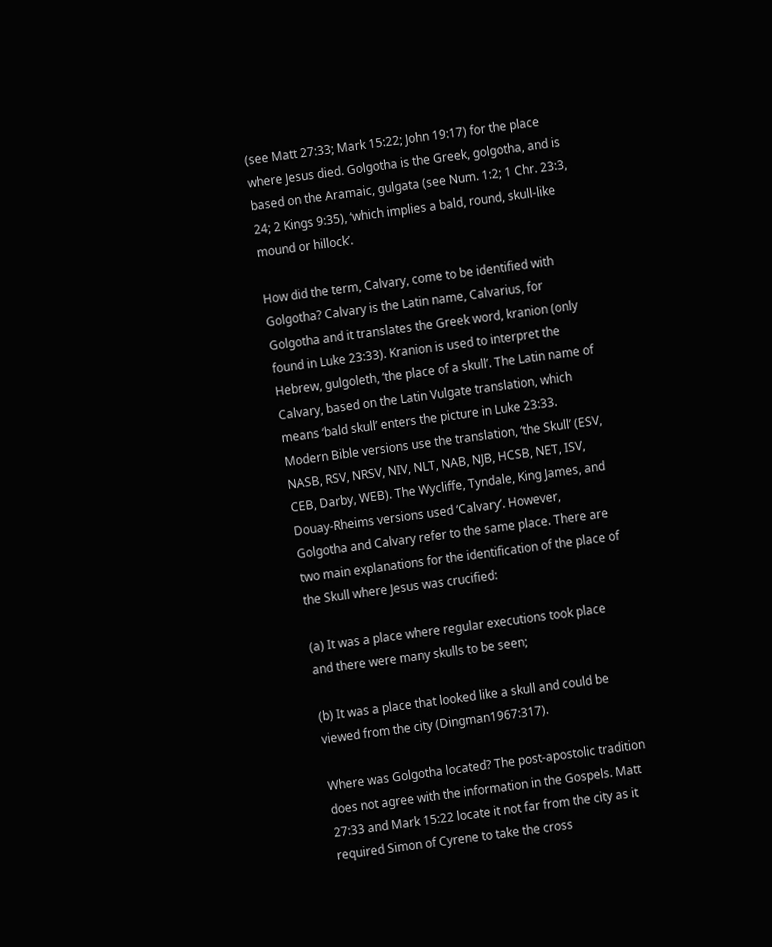(see Matt 27:33; Mark 15:22; John 19:17) for the place where Jesus died. Golgotha is the Greek, golgotha, and is based on the Aramaic, gulgata (see Num. 1:2; 1 Chr. 23:3, 24; 2 Kings 9:35), ‘which implies a bald, round, skull-like mound or hillock’.

How did the term, Calvary, come to be identified with Golgotha? Calvary is the Latin name, Calvarius, for Golgotha and it translates the Greek word, kranion (only found in Luke 23:33). Kranion is used to interpret the Hebrew, gulgoleth, ‘the place of a skull’. The Latin name of Calvary, based on the Latin Vulgate translation, which means ‘bald skull’ enters the picture in Luke 23:33. Modern Bible versions use the translation, ‘the Skull’ (ESV, NASB, RSV, NRSV, NIV, NLT, NAB, NJB, HCSB, NET, ISV, CEB, Darby, WEB). The Wycliffe, Tyndale, King James, and Douay-Rheims versions used ‘Calvary’. However, Golgotha and Calvary refer to the same place. There are two main explanations for the identification of the place of the Skull where Jesus was crucified:

(a) It was a place where regular executions took place and there were many skulls to be seen;

(b) It was a place that looked like a skull and could be viewed from the city (Dingman1967:317).

Where was Golgotha located? The post-apostolic tradition does not agree with the information in the Gospels. Matt 27:33 and Mark 15:22 locate it not far from the city as it required Simon of Cyrene to take the cross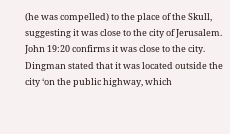(he was compelled) to the place of the Skull, suggesting it was close to the city of Jerusalem. John 19:20 confirms it was close to the city. Dingman stated that it was located outside the city ‘on the public highway, which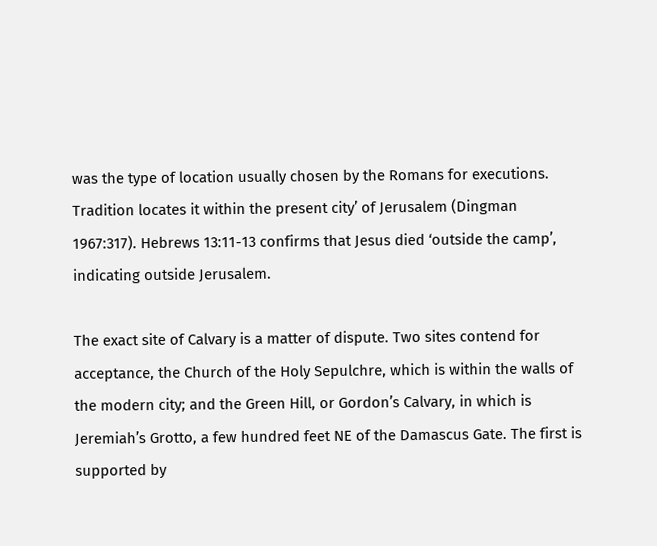was the type of location usually chosen by the Romans for executions. Tradition locates it within the present city’ of Jerusalem (Dingman 1967:317). Hebrews 13:11-13 confirms that Jesus died ‘outside the camp’, indicating outside Jerusalem.

The exact site of Calvary is a matter of dispute. Two sites contend for acceptance, the Church of the Holy Sepulchre, which is within the walls of the modern city; and the Green Hill, or Gordon’s Calvary, in which is Jeremiah’s Grotto, a few hundred feet NE of the Damascus Gate. The first is supported by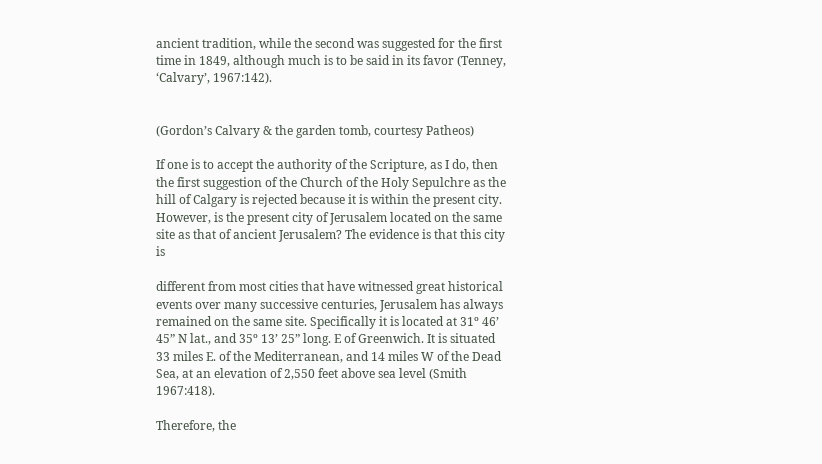ancient tradition, while the second was suggested for the first time in 1849, although much is to be said in its favor (Tenney, ‘Calvary’, 1967:142).


(Gordon’s Calvary & the garden tomb, courtesy Patheos)

If one is to accept the authority of the Scripture, as I do, then the first suggestion of the Church of the Holy Sepulchre as the hill of Calgary is rejected because it is within the present city. However, is the present city of Jerusalem located on the same site as that of ancient Jerusalem? The evidence is that this city is

different from most cities that have witnessed great historical events over many successive centuries, Jerusalem has always remained on the same site. Specifically it is located at 31º 46’ 45” N lat., and 35º 13’ 25” long. E of Greenwich. It is situated 33 miles E. of the Mediterranean, and 14 miles W of the Dead Sea, at an elevation of 2,550 feet above sea level (Smith 1967:418).

Therefore, the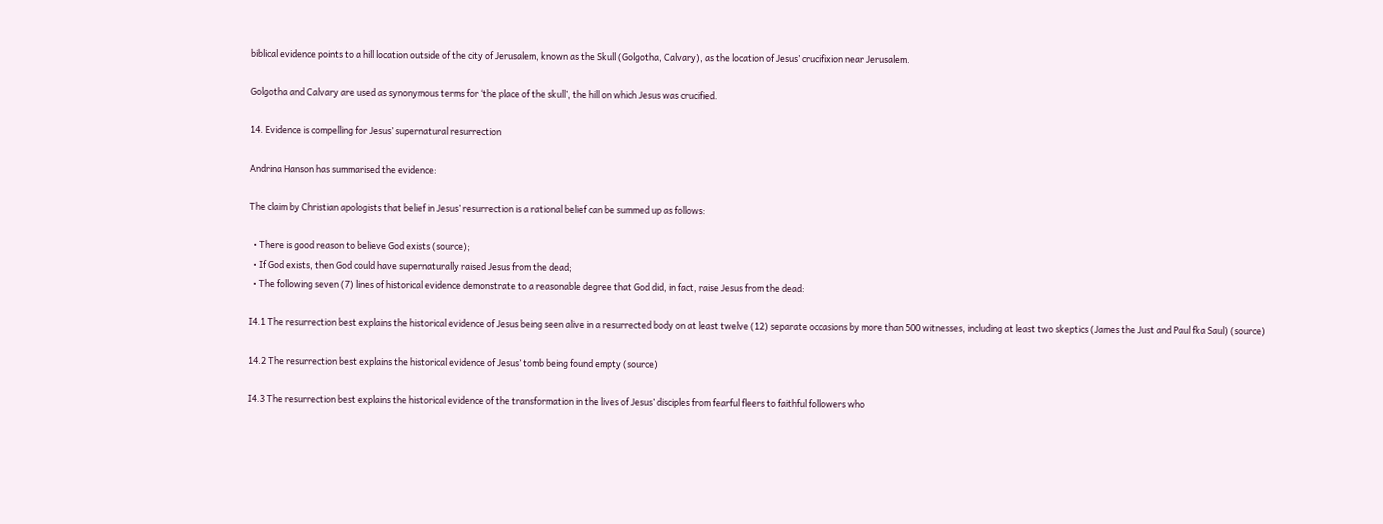biblical evidence points to a hill location outside of the city of Jerusalem, known as the Skull (Golgotha, Calvary), as the location of Jesus’ crucifixion near Jerusalem.

Golgotha and Calvary are used as synonymous terms for ‘the place of the skull’, the hill on which Jesus was crucified.

14. Evidence is compelling for Jesus’ supernatural resurrection

Andrina Hanson has summarised the evidence:

The claim by Christian apologists that belief in Jesus’ resurrection is a rational belief can be summed up as follows:

  • There is good reason to believe God exists (source);
  • If God exists, then God could have supernaturally raised Jesus from the dead;
  • The following seven (7) lines of historical evidence demonstrate to a reasonable degree that God did, in fact, raise Jesus from the dead:

I4.1 The resurrection best explains the historical evidence of Jesus being seen alive in a resurrected body on at least twelve (12) separate occasions by more than 500 witnesses, including at least two skeptics (James the Just and Paul fka Saul) (source)

14.2 The resurrection best explains the historical evidence of Jesus’ tomb being found empty (source)

I4.3 The resurrection best explains the historical evidence of the transformation in the lives of Jesus’ disciples from fearful fleers to faithful followers who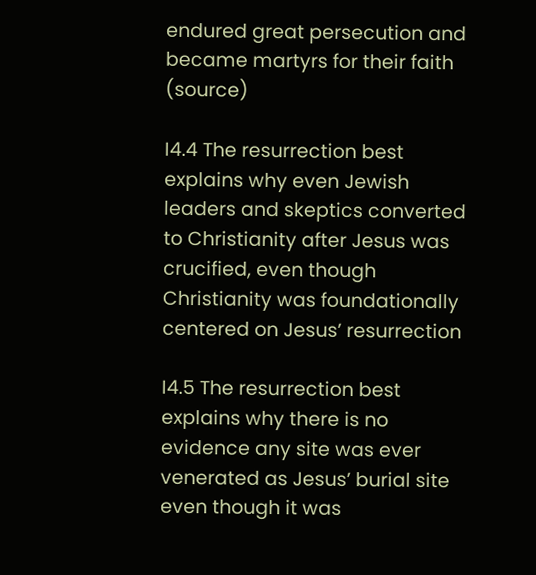endured great persecution and became martyrs for their faith (source)

I4.4 The resurrection best explains why even Jewish leaders and skeptics converted to Christianity after Jesus was crucified, even though Christianity was foundationally centered on Jesus’ resurrection

I4.5 The resurrection best explains why there is no evidence any site was ever venerated as Jesus’ burial site even though it was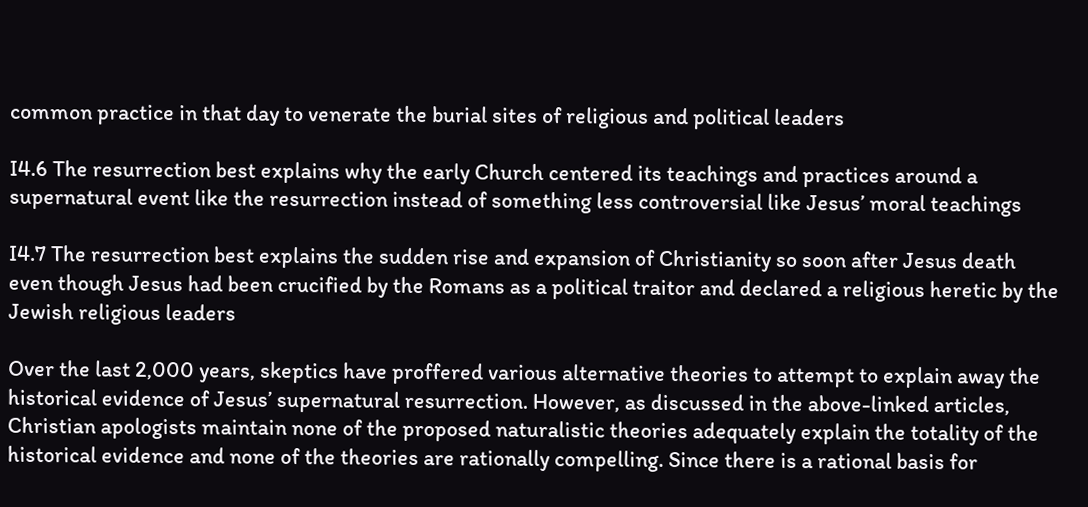common practice in that day to venerate the burial sites of religious and political leaders

I4.6 The resurrection best explains why the early Church centered its teachings and practices around a supernatural event like the resurrection instead of something less controversial like Jesus’ moral teachings

I4.7 The resurrection best explains the sudden rise and expansion of Christianity so soon after Jesus death even though Jesus had been crucified by the Romans as a political traitor and declared a religious heretic by the Jewish religious leaders

Over the last 2,000 years, skeptics have proffered various alternative theories to attempt to explain away the historical evidence of Jesus’ supernatural resurrection. However, as discussed in the above-linked articles, Christian apologists maintain none of the proposed naturalistic theories adequately explain the totality of the historical evidence and none of the theories are rationally compelling. Since there is a rational basis for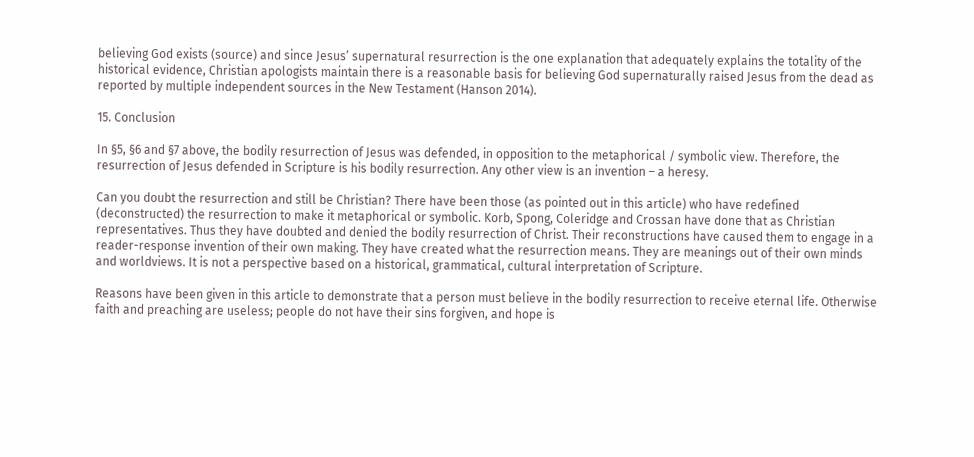believing God exists (source) and since Jesus’ supernatural resurrection is the one explanation that adequately explains the totality of the historical evidence, Christian apologists maintain there is a reasonable basis for believing God supernaturally raised Jesus from the dead as reported by multiple independent sources in the New Testament (Hanson 2014).

15. Conclusion

In §5, §6 and §7 above, the bodily resurrection of Jesus was defended, in opposition to the metaphorical / symbolic view. Therefore, the resurrection of Jesus defended in Scripture is his bodily resurrection. Any other view is an invention – a heresy.

Can you doubt the resurrection and still be Christian? There have been those (as pointed out in this article) who have redefined (deconstructed) the resurrection to make it metaphorical or symbolic. Korb, Spong, Coleridge and Crossan have done that as Christian representatives. Thus they have doubted and denied the bodily resurrection of Christ. Their reconstructions have caused them to engage in a reader-response invention of their own making. They have created what the resurrection means. They are meanings out of their own minds and worldviews. It is not a perspective based on a historical, grammatical, cultural interpretation of Scripture.

Reasons have been given in this article to demonstrate that a person must believe in the bodily resurrection to receive eternal life. Otherwise faith and preaching are useless; people do not have their sins forgiven, and hope is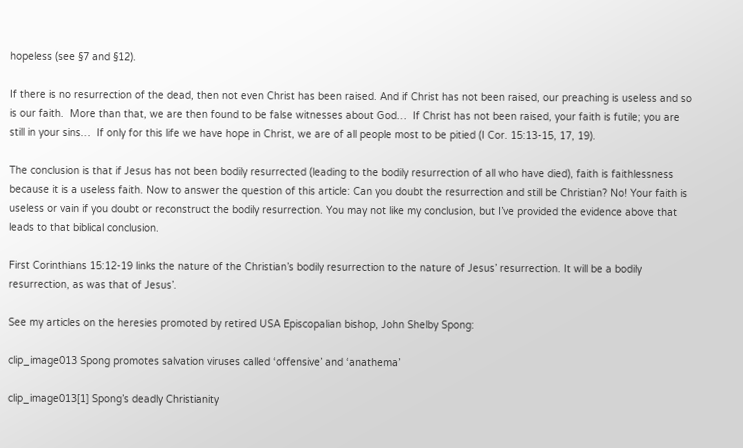hopeless (see §7 and §12).

If there is no resurrection of the dead, then not even Christ has been raised. And if Christ has not been raised, our preaching is useless and so is our faith.  More than that, we are then found to be false witnesses about God…  If Christ has not been raised, your faith is futile; you are still in your sins…  If only for this life we have hope in Christ, we are of all people most to be pitied (I Cor. 15:13-15, 17, 19).

The conclusion is that if Jesus has not been bodily resurrected (leading to the bodily resurrection of all who have died), faith is faithlessness because it is a useless faith. Now to answer the question of this article: Can you doubt the resurrection and still be Christian? No! Your faith is useless or vain if you doubt or reconstruct the bodily resurrection. You may not like my conclusion, but I’ve provided the evidence above that leads to that biblical conclusion.

First Corinthians 15:12-19 links the nature of the Christian’s bodily resurrection to the nature of Jesus’ resurrection. It will be a bodily resurrection, as was that of Jesus’.

See my articles on the heresies promoted by retired USA Episcopalian bishop, John Shelby Spong:

clip_image013 Spong promotes salvation viruses called ‘offensive’ and ‘anathema’

clip_image013[1] Spong’s deadly Christianity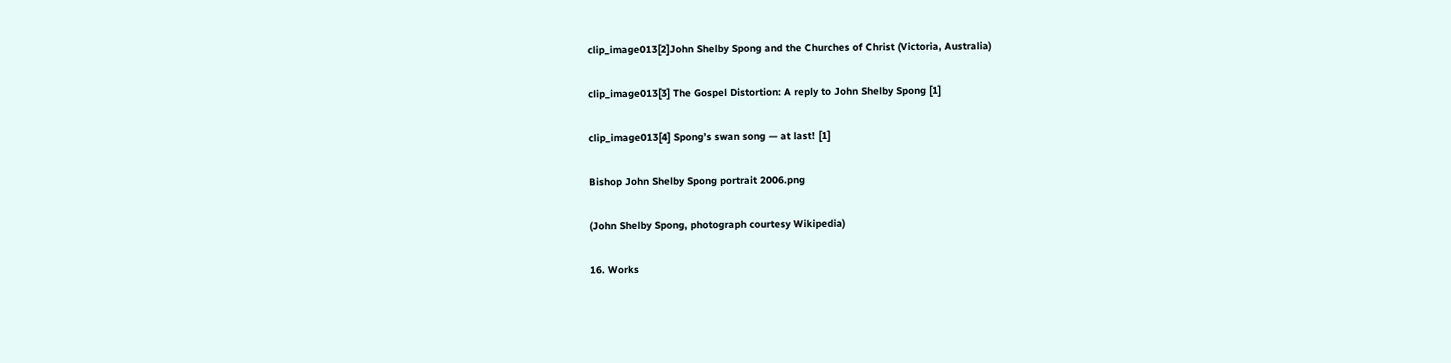clip_image013[2]John Shelby Spong and the Churches of Christ (Victoria, Australia)

clip_image013[3] The Gospel Distortion: A reply to John Shelby Spong [1]

clip_image013[4] Spong’s swan song — at last! [1]

Bishop John Shelby Spong portrait 2006.png

(John Shelby Spong, photograph courtesy Wikipedia)

16. Works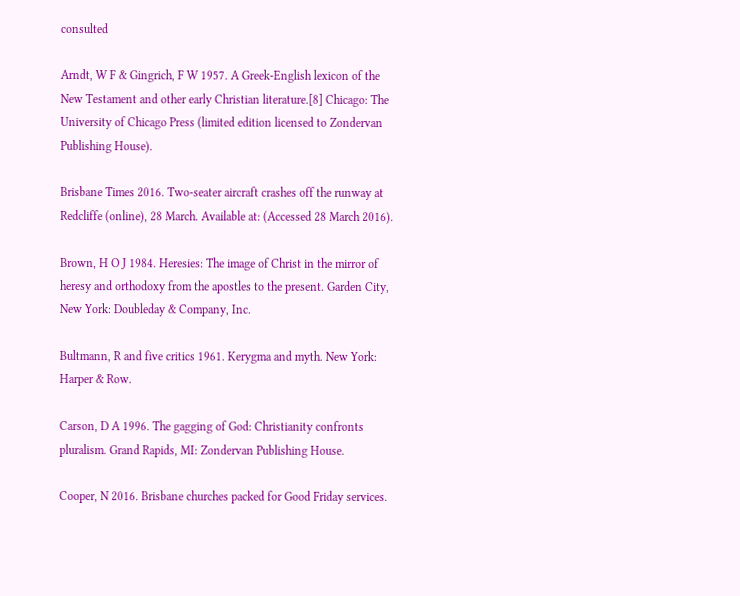consulted

Arndt, W F & Gingrich, F W 1957. A Greek-English lexicon of the New Testament and other early Christian literature.[8] Chicago: The University of Chicago Press (limited edition licensed to Zondervan Publishing House).

Brisbane Times 2016. Two-seater aircraft crashes off the runway at Redcliffe (online), 28 March. Available at: (Accessed 28 March 2016).

Brown, H O J 1984. Heresies: The image of Christ in the mirror of heresy and orthodoxy from the apostles to the present. Garden City, New York: Doubleday & Company, Inc.

Bultmann, R and five critics 1961. Kerygma and myth. New York: Harper & Row.

Carson, D A 1996. The gagging of God: Christianity confronts pluralism. Grand Rapids, MI: Zondervan Publishing House.

Cooper, N 2016. Brisbane churches packed for Good Friday services.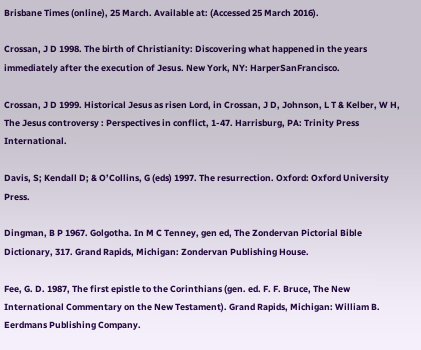Brisbane Times (online), 25 March. Available at: (Accessed 25 March 2016).

Crossan, J D 1998. The birth of Christianity: Discovering what happened in the years immediately after the execution of Jesus. New York, NY: HarperSanFrancisco.

Crossan, J D 1999. Historical Jesus as risen Lord, in Crossan, J D, Johnson, L T & Kelber, W H, The Jesus controversy : Perspectives in conflict, 1-47. Harrisburg, PA: Trinity Press International.

Davis, S; Kendall D; & O’Collins, G (eds) 1997. The resurrection. Oxford: Oxford University Press.

Dingman, B P 1967. Golgotha. In M C Tenney, gen ed, The Zondervan Pictorial Bible Dictionary, 317. Grand Rapids, Michigan: Zondervan Publishing House.

Fee, G. D. 1987, The first epistle to the Corinthians (gen. ed. F. F. Bruce, The New International Commentary on the New Testament). Grand Rapids, Michigan: William B. Eerdmans Publishing Company.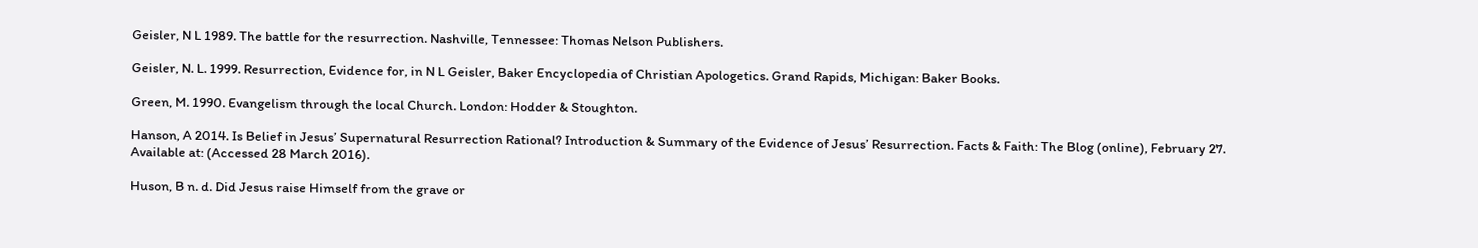Geisler, N L 1989. The battle for the resurrection. Nashville, Tennessee: Thomas Nelson Publishers.

Geisler, N. L. 1999. Resurrection, Evidence for, in N L Geisler, Baker Encyclopedia of Christian Apologetics. Grand Rapids, Michigan: Baker Books.

Green, M. 1990. Evangelism through the local Church. London: Hodder & Stoughton.

Hanson, A 2014. Is Belief in Jesus’ Supernatural Resurrection Rational? Introduction & Summary of the Evidence of Jesus’ Resurrection. Facts & Faith: The Blog (online), February 27. Available at: (Accessed 28 March 2016).

Huson, B n. d. Did Jesus raise Himself from the grave or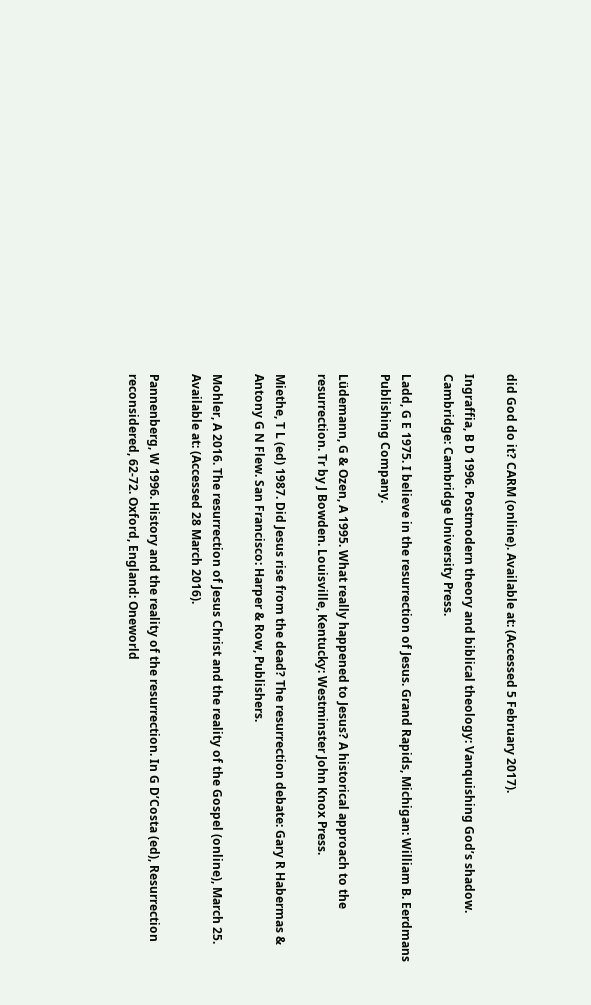did God do it? CARM (online). Available at: (Accessed 5 February 2017).

Ingraffia, B D 1996. Postmodern theory and biblical theology: Vanquishing God’s shadow. Cambridge: Cambridge University Press.

Ladd, G E 1975. I believe in the resurrection of Jesus. Grand Rapids, Michigan: William B. Eerdmans Publishing Company.

Lüdemann, G & Ozen, A 1995. What really happened to Jesus? A historical approach to the resurrection. Tr by J Bowden. Louisville, Kentucky: Westminster John Knox Press.

Miethe, T L (ed) 1987. Did Jesus rise from the dead? The resurrection debate: Gary R Habermas & Antony G N Flew. San Francisco: Harper & Row, Publishers.

Mohler, A 2016. The resurrection of Jesus Christ and the reality of the Gospel (online), March 25. Available at: (Accessed 28 March 2016).

Pannenberg, W 1996. History and the reality of the resurrection. In G D’Costa (ed), Resurrection reconsidered, 62-72. Oxford, England: Oneworld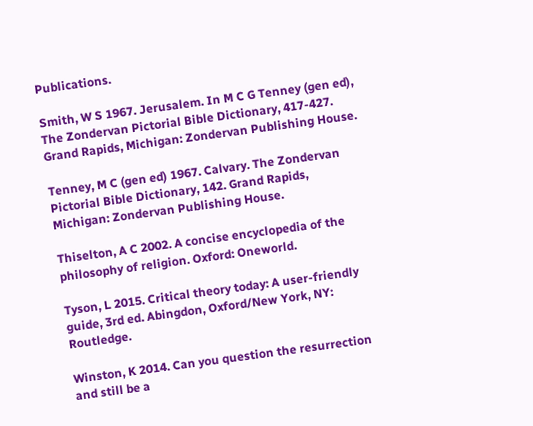Publications.

Smith, W S 1967. Jerusalem. In M C G Tenney (gen ed), The Zondervan Pictorial Bible Dictionary, 417-427. Grand Rapids, Michigan: Zondervan Publishing House.

Tenney, M C (gen ed) 1967. Calvary. The Zondervan Pictorial Bible Dictionary, 142. Grand Rapids, Michigan: Zondervan Publishing House.

Thiselton, A C 2002. A concise encyclopedia of the philosophy of religion. Oxford: Oneworld.

Tyson, L 2015. Critical theory today: A user-friendly guide, 3rd ed. Abingdon, Oxford/New York, NY: Routledge.

Winston, K 2014. Can you question the resurrection and still be a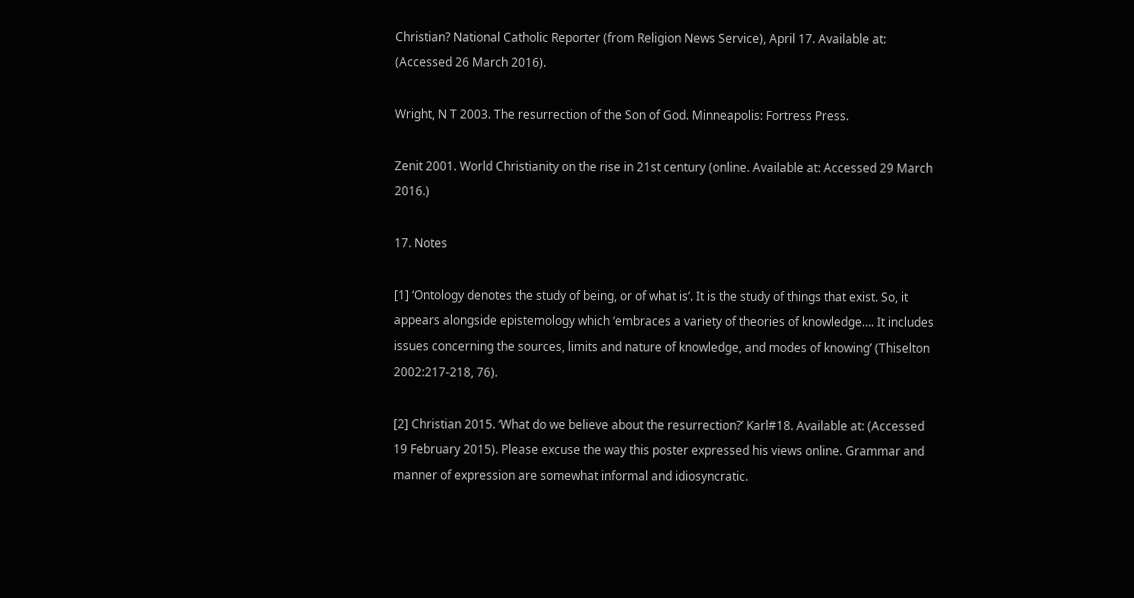Christian? National Catholic Reporter (from Religion News Service), April 17. Available at: (Accessed 26 March 2016).

Wright, N T 2003. The resurrection of the Son of God. Minneapolis: Fortress Press.

Zenit 2001. World Christianity on the rise in 21st century (online. Available at: Accessed 29 March 2016.)

17. Notes

[1] ‘Ontology denotes the study of being, or of what is’. It is the study of things that exist. So, it appears alongside epistemology which ‘embraces a variety of theories of knowledge…. It includes issues concerning the sources, limits and nature of knowledge, and modes of knowing’ (Thiselton 2002:217-218, 76).

[2] Christian 2015. ‘What do we believe about the resurrection?’ Karl#18. Available at: (Accessed 19 February 2015). Please excuse the way this poster expressed his views online. Grammar and manner of expression are somewhat informal and idiosyncratic.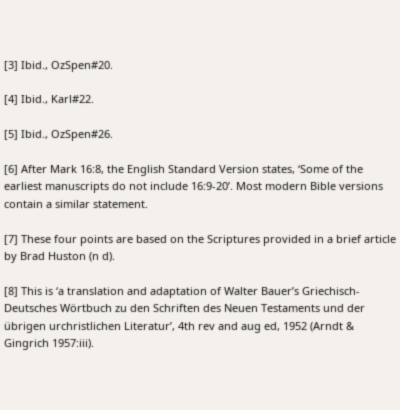[3] Ibid., OzSpen#20.

[4] Ibid., Karl#22.

[5] Ibid., OzSpen#26.

[6] After Mark 16:8, the English Standard Version states, ‘Some of the earliest manuscripts do not include 16:9-20’. Most modern Bible versions contain a similar statement.

[7] These four points are based on the Scriptures provided in a brief article by Brad Huston (n d).

[8] This is ‘a translation and adaptation of Walter Bauer’s Griechisch-Deutsches Wörtbuch zu den Schriften des Neuen Testaments und der übrigen urchristlichen Literatur’, 4th rev and aug ed, 1952 (Arndt & Gingrich 1957:iii).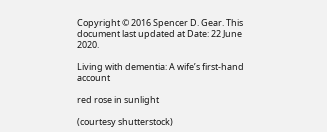Copyright © 2016 Spencer D. Gear. This document last updated at Date: 22 June 2020.

Living with dementia: A wife’s first-hand account

red rose in sunlight

(courtesy shutterstock)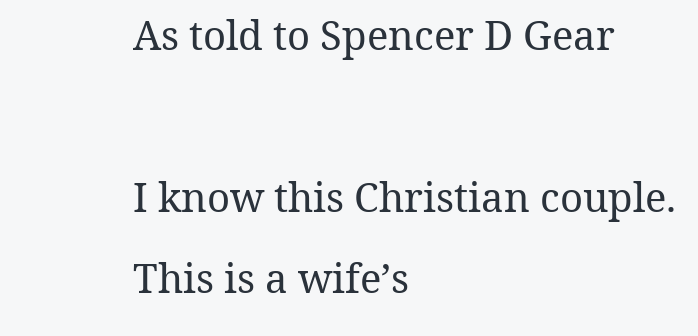As told to Spencer D Gear

I know this Christian couple. This is a wife’s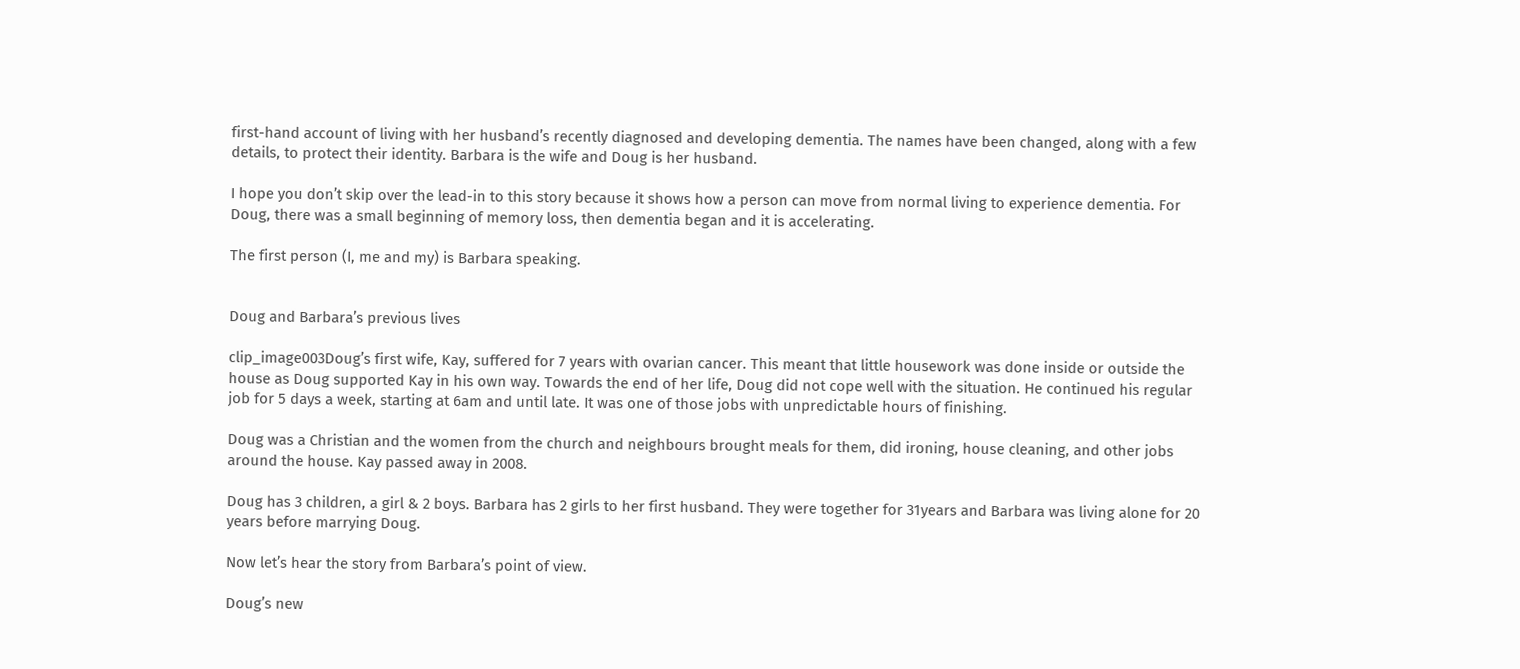first-hand account of living with her husband’s recently diagnosed and developing dementia. The names have been changed, along with a few details, to protect their identity. Barbara is the wife and Doug is her husband.

I hope you don’t skip over the lead-in to this story because it shows how a person can move from normal living to experience dementia. For Doug, there was a small beginning of memory loss, then dementia began and it is accelerating.

The first person (I, me and my) is Barbara speaking.


Doug and Barbara’s previous lives

clip_image003Doug’s first wife, Kay, suffered for 7 years with ovarian cancer. This meant that little housework was done inside or outside the house as Doug supported Kay in his own way. Towards the end of her life, Doug did not cope well with the situation. He continued his regular job for 5 days a week, starting at 6am and until late. It was one of those jobs with unpredictable hours of finishing.

Doug was a Christian and the women from the church and neighbours brought meals for them, did ironing, house cleaning, and other jobs around the house. Kay passed away in 2008.

Doug has 3 children, a girl & 2 boys. Barbara has 2 girls to her first husband. They were together for 31years and Barbara was living alone for 20 years before marrying Doug.

Now let’s hear the story from Barbara’s point of view.

Doug’s new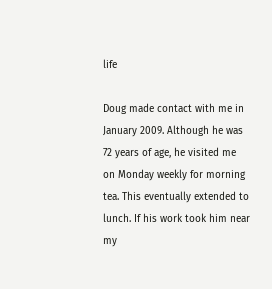life

Doug made contact with me in January 2009. Although he was 72 years of age, he visited me on Monday weekly for morning tea. This eventually extended to lunch. If his work took him near my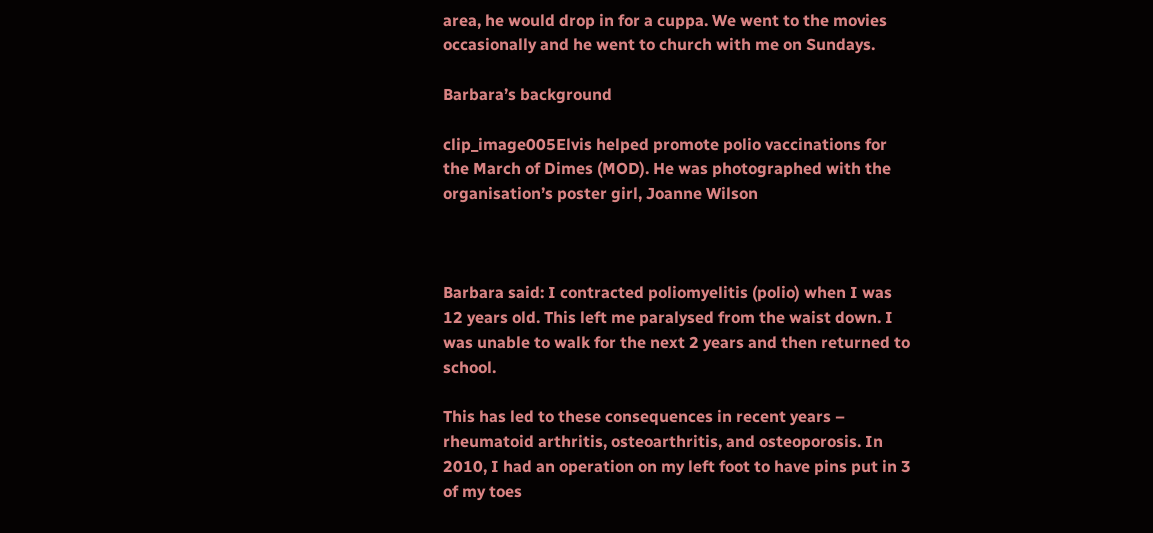area, he would drop in for a cuppa. We went to the movies occasionally and he went to church with me on Sundays.

Barbara’s background

clip_image005Elvis helped promote polio vaccinations for the March of Dimes (MOD). He was photographed with the organisation’s poster girl, Joanne Wilson



Barbara said: I contracted poliomyelitis (polio) when I was 12 years old. This left me paralysed from the waist down. I was unable to walk for the next 2 years and then returned to school.

This has led to these consequences in recent years – rheumatoid arthritis, osteoarthritis, and osteoporosis. In 2010, I had an operation on my left foot to have pins put in 3 of my toes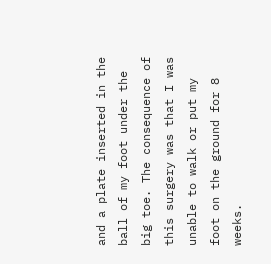and a plate inserted in the ball of my foot under the big toe. The consequence of this surgery was that I was unable to walk or put my foot on the ground for 8 weeks.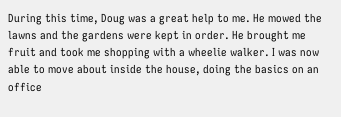During this time, Doug was a great help to me. He mowed the lawns and the gardens were kept in order. He brought me fruit and took me shopping with a wheelie walker. I was now able to move about inside the house, doing the basics on an office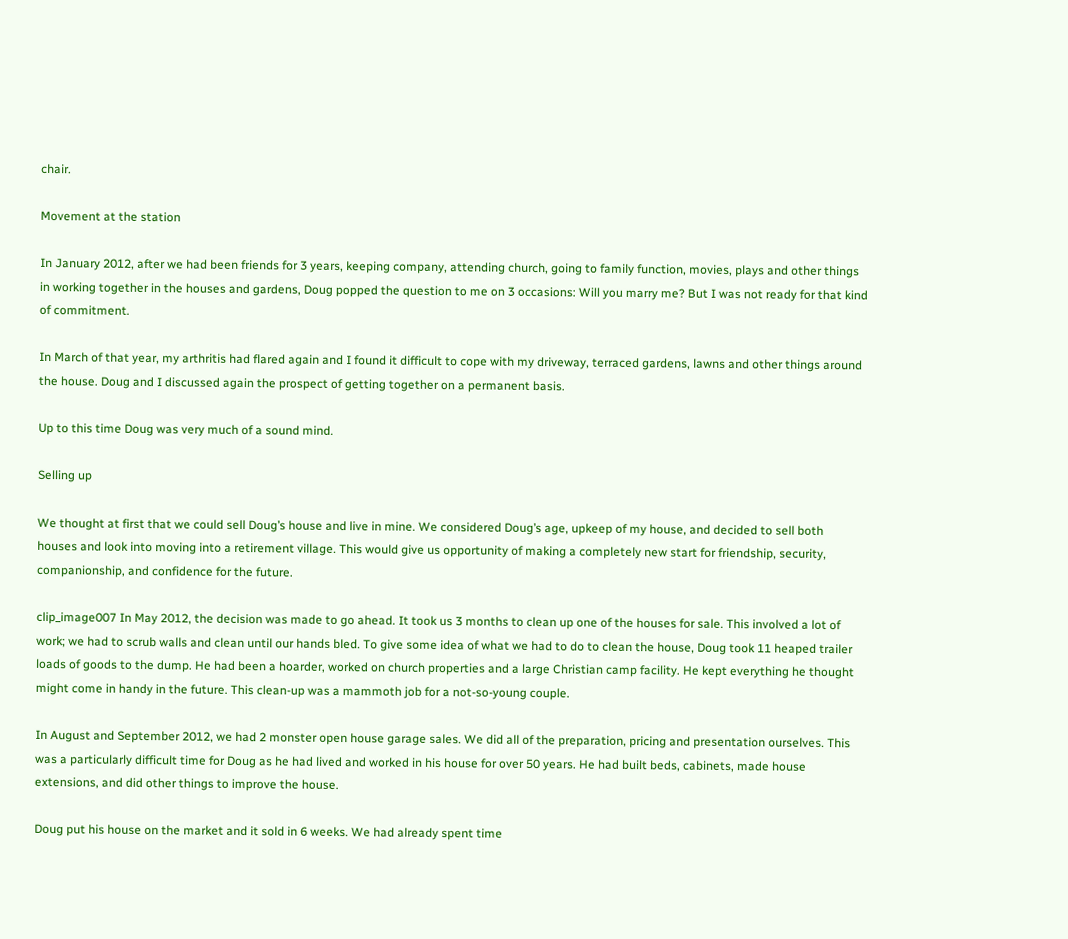chair.

Movement at the station

In January 2012, after we had been friends for 3 years, keeping company, attending church, going to family function, movies, plays and other things in working together in the houses and gardens, Doug popped the question to me on 3 occasions: Will you marry me? But I was not ready for that kind of commitment.

In March of that year, my arthritis had flared again and I found it difficult to cope with my driveway, terraced gardens, lawns and other things around the house. Doug and I discussed again the prospect of getting together on a permanent basis.

Up to this time Doug was very much of a sound mind.

Selling up

We thought at first that we could sell Doug’s house and live in mine. We considered Doug’s age, upkeep of my house, and decided to sell both houses and look into moving into a retirement village. This would give us opportunity of making a completely new start for friendship, security, companionship, and confidence for the future.

clip_image007 In May 2012, the decision was made to go ahead. It took us 3 months to clean up one of the houses for sale. This involved a lot of work; we had to scrub walls and clean until our hands bled. To give some idea of what we had to do to clean the house, Doug took 11 heaped trailer loads of goods to the dump. He had been a hoarder, worked on church properties and a large Christian camp facility. He kept everything he thought might come in handy in the future. This clean-up was a mammoth job for a not-so-young couple.

In August and September 2012, we had 2 monster open house garage sales. We did all of the preparation, pricing and presentation ourselves. This was a particularly difficult time for Doug as he had lived and worked in his house for over 50 years. He had built beds, cabinets, made house extensions, and did other things to improve the house.

Doug put his house on the market and it sold in 6 weeks. We had already spent time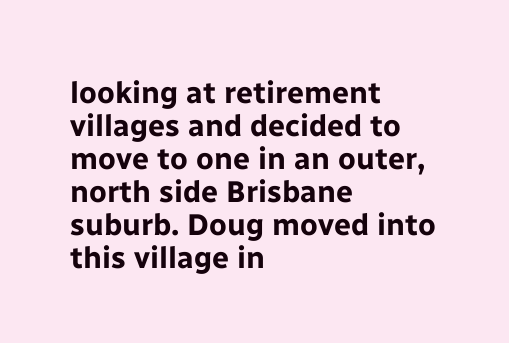looking at retirement villages and decided to move to one in an outer, north side Brisbane suburb. Doug moved into this village in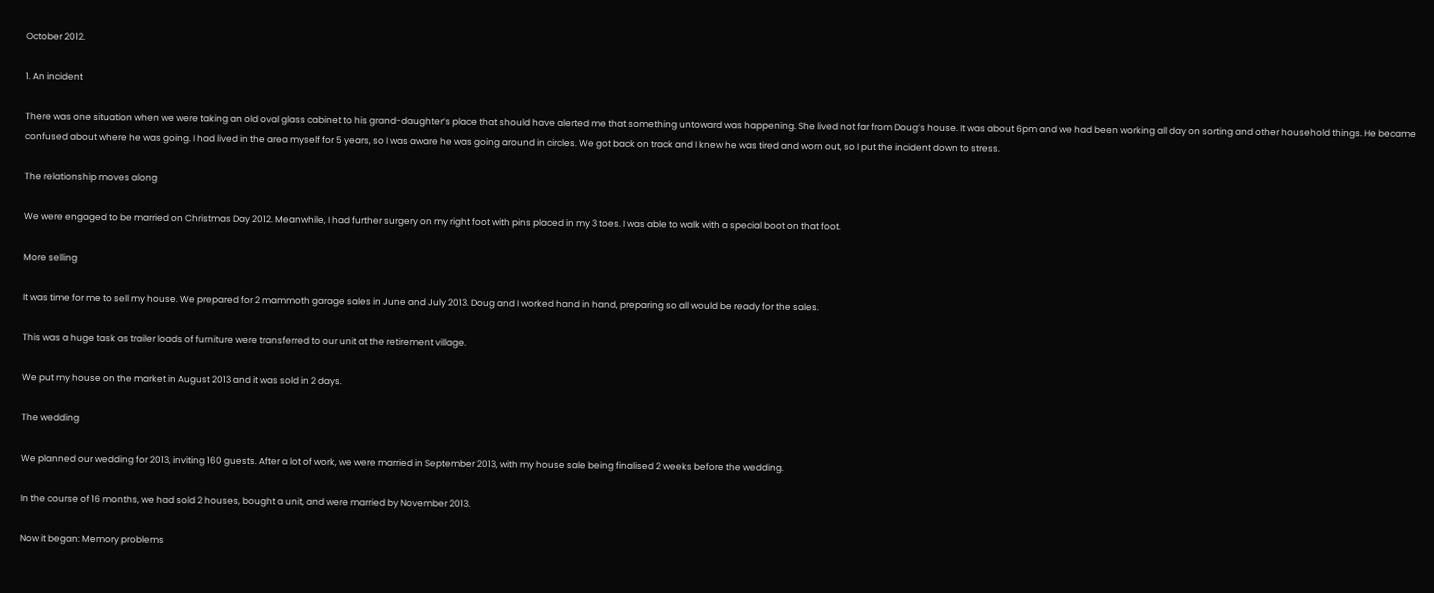October 2012.

1. An incident

There was one situation when we were taking an old oval glass cabinet to his grand-daughter’s place that should have alerted me that something untoward was happening. She lived not far from Doug’s house. It was about 6pm and we had been working all day on sorting and other household things. He became confused about where he was going. I had lived in the area myself for 5 years, so I was aware he was going around in circles. We got back on track and I knew he was tired and worn out, so I put the incident down to stress.

The relationship moves along

We were engaged to be married on Christmas Day 2012. Meanwhile, I had further surgery on my right foot with pins placed in my 3 toes. I was able to walk with a special boot on that foot.

More selling

It was time for me to sell my house. We prepared for 2 mammoth garage sales in June and July 2013. Doug and I worked hand in hand, preparing so all would be ready for the sales.

This was a huge task as trailer loads of furniture were transferred to our unit at the retirement village.

We put my house on the market in August 2013 and it was sold in 2 days.

The wedding

We planned our wedding for 2013, inviting 160 guests. After a lot of work, we were married in September 2013, with my house sale being finalised 2 weeks before the wedding.

In the course of 16 months, we had sold 2 houses, bought a unit, and were married by November 2013.

Now it began: Memory problems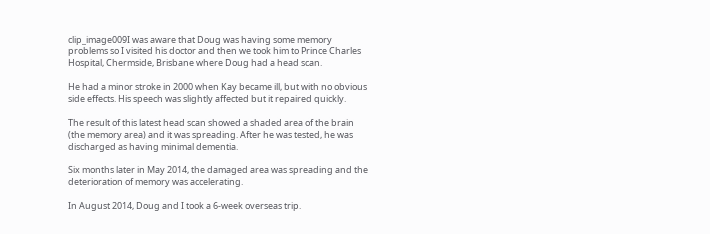clip_image009I was aware that Doug was having some memory problems so I visited his doctor and then we took him to Prince Charles Hospital, Chermside, Brisbane where Doug had a head scan.

He had a minor stroke in 2000 when Kay became ill, but with no obvious side effects. His speech was slightly affected but it repaired quickly.

The result of this latest head scan showed a shaded area of the brain (the memory area) and it was spreading. After he was tested, he was discharged as having minimal dementia.

Six months later in May 2014, the damaged area was spreading and the deterioration of memory was accelerating.

In August 2014, Doug and I took a 6-week overseas trip.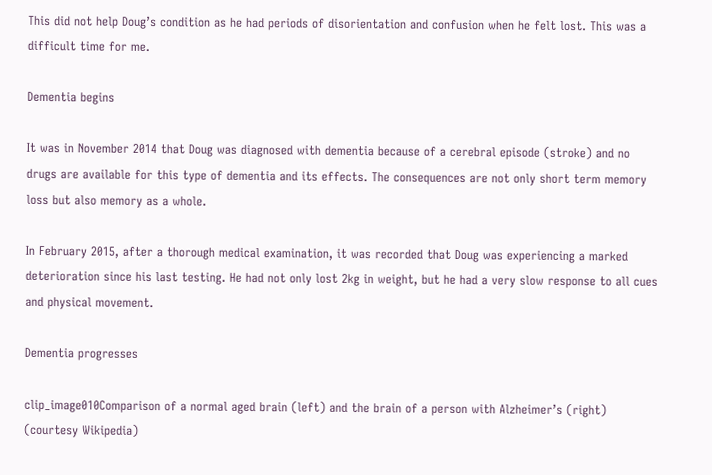This did not help Doug’s condition as he had periods of disorientation and confusion when he felt lost. This was a difficult time for me.

Dementia begins

It was in November 2014 that Doug was diagnosed with dementia because of a cerebral episode (stroke) and no drugs are available for this type of dementia and its effects. The consequences are not only short term memory loss but also memory as a whole.

In February 2015, after a thorough medical examination, it was recorded that Doug was experiencing a marked deterioration since his last testing. He had not only lost 2kg in weight, but he had a very slow response to all cues and physical movement.

Dementia progresses

clip_image010Comparison of a normal aged brain (left) and the brain of a person with Alzheimer’s (right) (courtesy Wikipedia)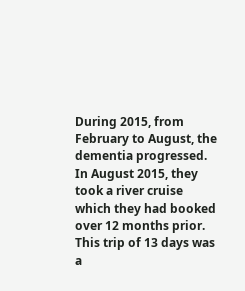During 2015, from February to August, the dementia progressed. In August 2015, they took a river cruise which they had booked over 12 months prior. This trip of 13 days was a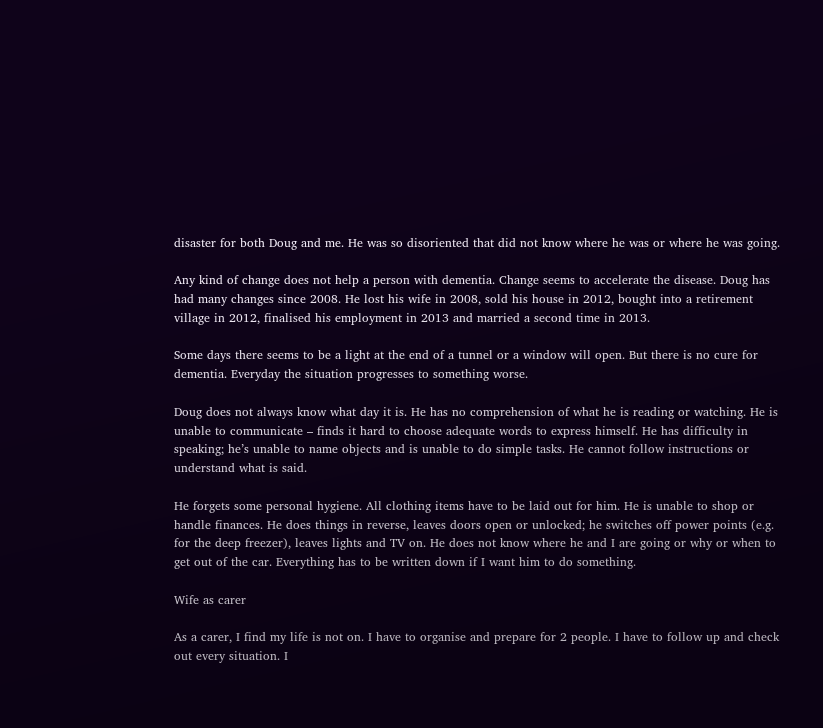disaster for both Doug and me. He was so disoriented that did not know where he was or where he was going.

Any kind of change does not help a person with dementia. Change seems to accelerate the disease. Doug has had many changes since 2008. He lost his wife in 2008, sold his house in 2012, bought into a retirement village in 2012, finalised his employment in 2013 and married a second time in 2013.

Some days there seems to be a light at the end of a tunnel or a window will open. But there is no cure for dementia. Everyday the situation progresses to something worse.

Doug does not always know what day it is. He has no comprehension of what he is reading or watching. He is unable to communicate – finds it hard to choose adequate words to express himself. He has difficulty in speaking; he’s unable to name objects and is unable to do simple tasks. He cannot follow instructions or understand what is said.

He forgets some personal hygiene. All clothing items have to be laid out for him. He is unable to shop or handle finances. He does things in reverse, leaves doors open or unlocked; he switches off power points (e.g. for the deep freezer), leaves lights and TV on. He does not know where he and I are going or why or when to get out of the car. Everything has to be written down if I want him to do something.

Wife as carer

As a carer, I find my life is not on. I have to organise and prepare for 2 people. I have to follow up and check out every situation. I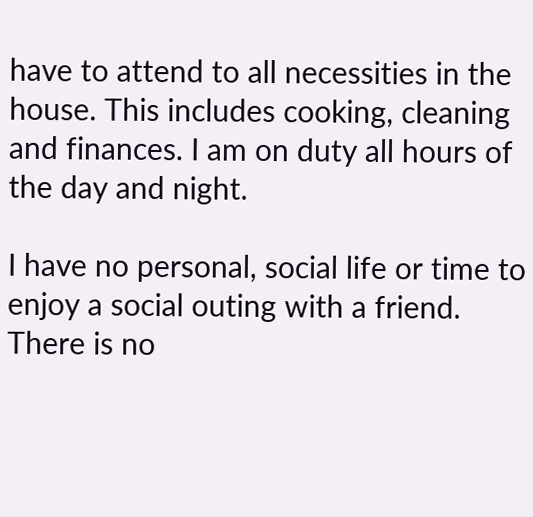have to attend to all necessities in the house. This includes cooking, cleaning and finances. I am on duty all hours of the day and night.

I have no personal, social life or time to enjoy a social outing with a friend. There is no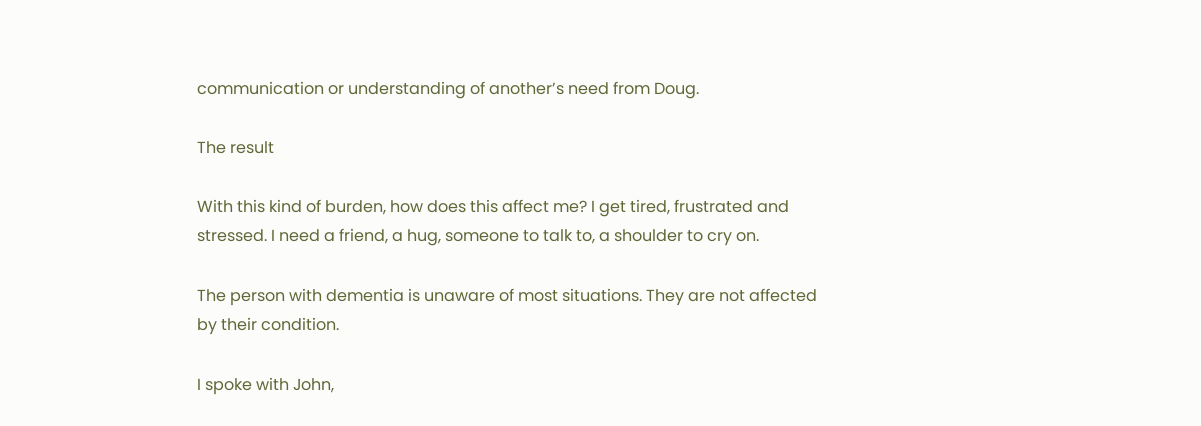communication or understanding of another’s need from Doug.

The result

With this kind of burden, how does this affect me? I get tired, frustrated and stressed. I need a friend, a hug, someone to talk to, a shoulder to cry on.

The person with dementia is unaware of most situations. They are not affected by their condition.

I spoke with John,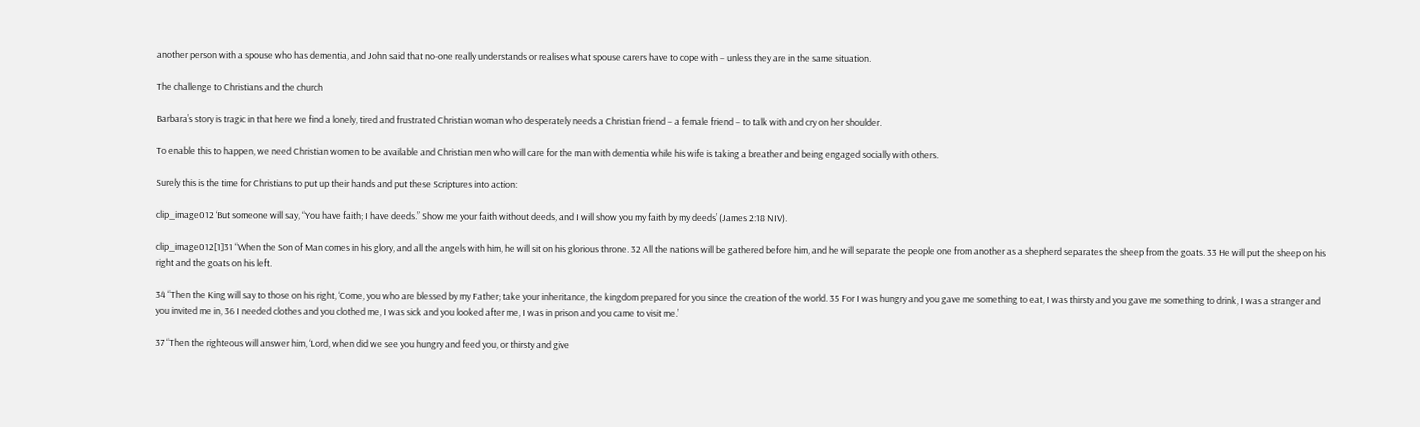another person with a spouse who has dementia, and John said that no-one really understands or realises what spouse carers have to cope with – unless they are in the same situation.

The challenge to Christians and the church

Barbara’s story is tragic in that here we find a lonely, tired and frustrated Christian woman who desperately needs a Christian friend – a female friend – to talk with and cry on her shoulder.

To enable this to happen, we need Christian women to be available and Christian men who will care for the man with dementia while his wife is taking a breather and being engaged socially with others.

Surely this is the time for Christians to put up their hands and put these Scriptures into action:

clip_image012 ‘But someone will say, “You have faith; I have deeds.” Show me your faith without deeds, and I will show you my faith by my deeds’ (James 2:18 NIV).

clip_image012[1]31 “When the Son of Man comes in his glory, and all the angels with him, he will sit on his glorious throne. 32 All the nations will be gathered before him, and he will separate the people one from another as a shepherd separates the sheep from the goats. 33 He will put the sheep on his right and the goats on his left.

34 “Then the King will say to those on his right, ‘Come, you who are blessed by my Father; take your inheritance, the kingdom prepared for you since the creation of the world. 35 For I was hungry and you gave me something to eat, I was thirsty and you gave me something to drink, I was a stranger and you invited me in, 36 I needed clothes and you clothed me, I was sick and you looked after me, I was in prison and you came to visit me.’

37 “Then the righteous will answer him, ‘Lord, when did we see you hungry and feed you, or thirsty and give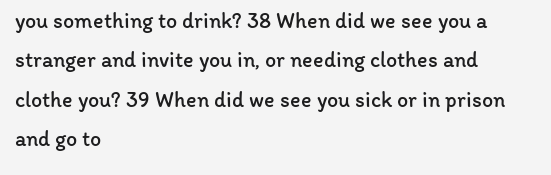you something to drink? 38 When did we see you a stranger and invite you in, or needing clothes and clothe you? 39 When did we see you sick or in prison and go to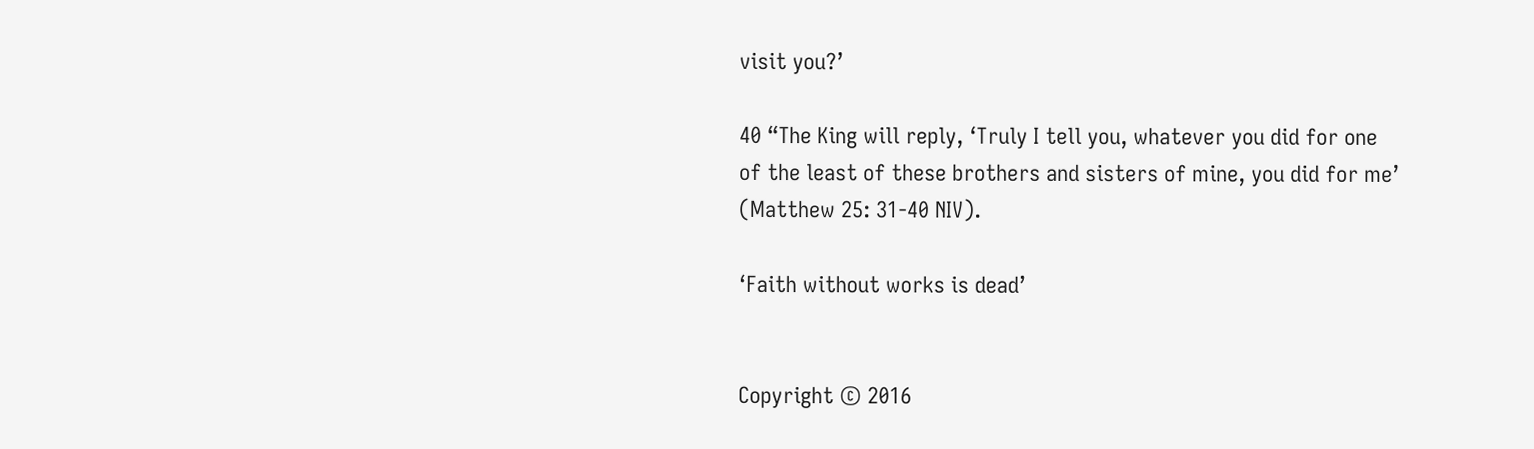visit you?’

40 “The King will reply, ‘Truly I tell you, whatever you did for one of the least of these brothers and sisters of mine, you did for me’ (Matthew 25: 31-40 NIV).

‘Faith without works is dead’


Copyright © 2016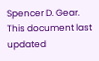Spencer D. Gear. This document last updated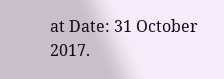at Date: 31 October 2017.